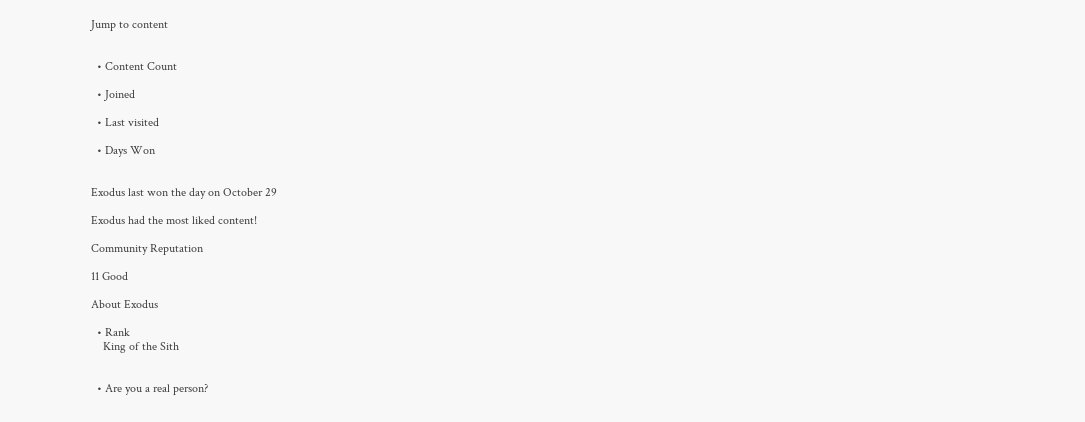Jump to content


  • Content Count

  • Joined

  • Last visited

  • Days Won


Exodus last won the day on October 29

Exodus had the most liked content!

Community Reputation

11 Good

About Exodus

  • Rank
    King of the Sith


  • Are you a real person?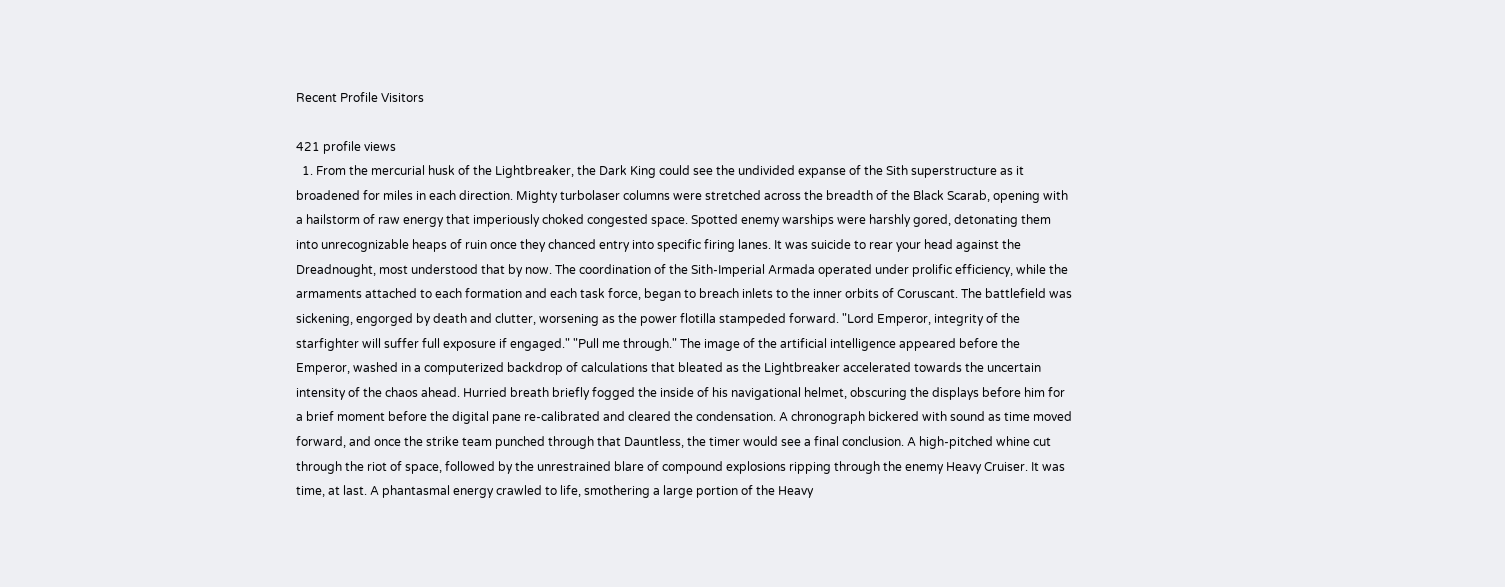Recent Profile Visitors

421 profile views
  1. From the mercurial husk of the Lightbreaker, the Dark King could see the undivided expanse of the Sith superstructure as it broadened for miles in each direction. Mighty turbolaser columns were stretched across the breadth of the Black Scarab, opening with a hailstorm of raw energy that imperiously choked congested space. Spotted enemy warships were harshly gored, detonating them into unrecognizable heaps of ruin once they chanced entry into specific firing lanes. It was suicide to rear your head against the Dreadnought, most understood that by now. The coordination of the Sith-Imperial Armada operated under prolific efficiency, while the armaments attached to each formation and each task force, began to breach inlets to the inner orbits of Coruscant. The battlefield was sickening, engorged by death and clutter, worsening as the power flotilla stampeded forward. "Lord Emperor, integrity of the starfighter will suffer full exposure if engaged." "Pull me through." The image of the artificial intelligence appeared before the Emperor, washed in a computerized backdrop of calculations that bleated as the Lightbreaker accelerated towards the uncertain intensity of the chaos ahead. Hurried breath briefly fogged the inside of his navigational helmet, obscuring the displays before him for a brief moment before the digital pane re-calibrated and cleared the condensation. A chronograph bickered with sound as time moved forward, and once the strike team punched through that Dauntless, the timer would see a final conclusion. A high-pitched whine cut through the riot of space, followed by the unrestrained blare of compound explosions ripping through the enemy Heavy Cruiser. It was time, at last. A phantasmal energy crawled to life, smothering a large portion of the Heavy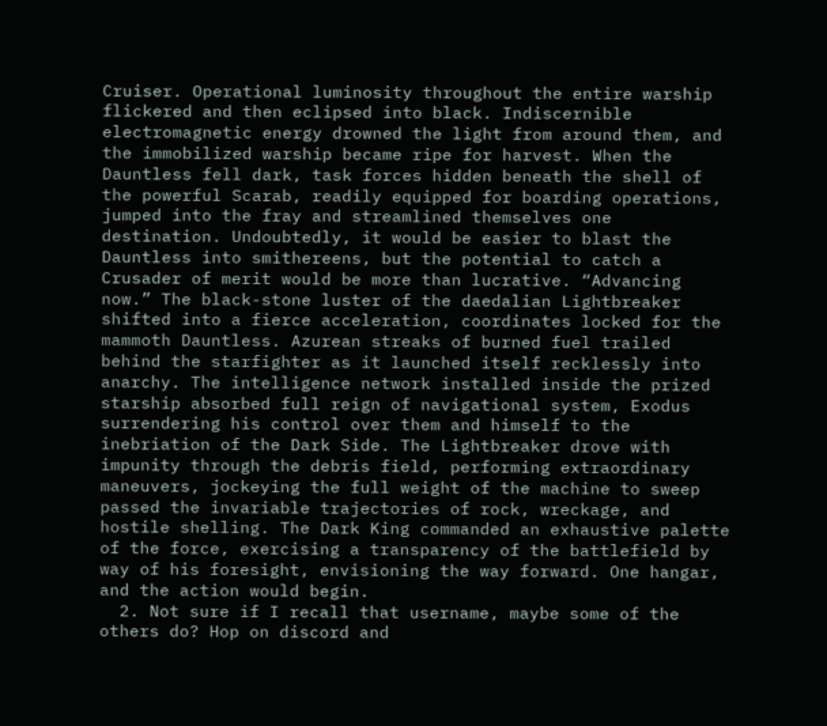Cruiser. Operational luminosity throughout the entire warship flickered and then eclipsed into black. Indiscernible electromagnetic energy drowned the light from around them, and the immobilized warship became ripe for harvest. When the Dauntless fell dark, task forces hidden beneath the shell of the powerful Scarab, readily equipped for boarding operations, jumped into the fray and streamlined themselves one destination. Undoubtedly, it would be easier to blast the Dauntless into smithereens, but the potential to catch a Crusader of merit would be more than lucrative. “Advancing now.” The black-stone luster of the daedalian Lightbreaker shifted into a fierce acceleration, coordinates locked for the mammoth Dauntless. Azurean streaks of burned fuel trailed behind the starfighter as it launched itself recklessly into anarchy. The intelligence network installed inside the prized starship absorbed full reign of navigational system, Exodus surrendering his control over them and himself to the inebriation of the Dark Side. The Lightbreaker drove with impunity through the debris field, performing extraordinary maneuvers, jockeying the full weight of the machine to sweep passed the invariable trajectories of rock, wreckage, and hostile shelling. The Dark King commanded an exhaustive palette of the force, exercising a transparency of the battlefield by way of his foresight, envisioning the way forward. One hangar, and the action would begin.
  2. Not sure if I recall that username, maybe some of the others do? Hop on discord and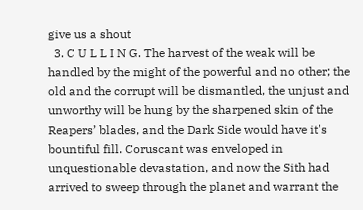give us a shout
  3. C U L L I N G. The harvest of the weak will be handled by the might of the powerful and no other; the old and the corrupt will be dismantled, the unjust and unworthy will be hung by the sharpened skin of the Reapers’ blades, and the Dark Side would have it's bountiful fill. Coruscant was enveloped in unquestionable devastation, and now the Sith had arrived to sweep through the planet and warrant the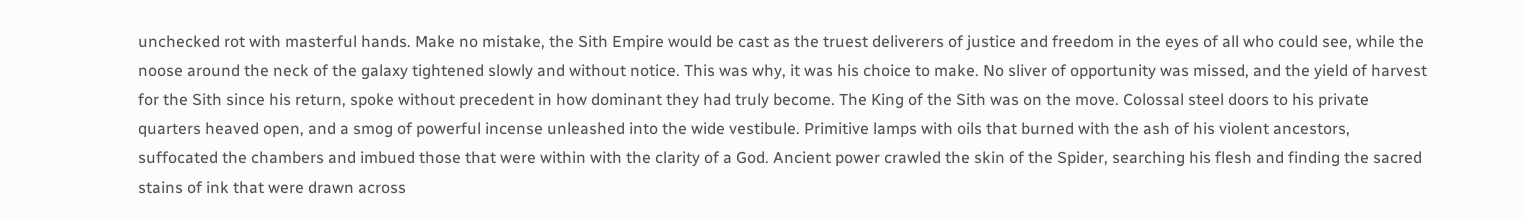unchecked rot with masterful hands. Make no mistake, the Sith Empire would be cast as the truest deliverers of justice and freedom in the eyes of all who could see, while the noose around the neck of the galaxy tightened slowly and without notice. This was why, it was his choice to make. No sliver of opportunity was missed, and the yield of harvest for the Sith since his return, spoke without precedent in how dominant they had truly become. The King of the Sith was on the move. Colossal steel doors to his private quarters heaved open, and a smog of powerful incense unleashed into the wide vestibule. Primitive lamps with oils that burned with the ash of his violent ancestors, suffocated the chambers and imbued those that were within with the clarity of a God. Ancient power crawled the skin of the Spider, searching his flesh and finding the sacred stains of ink that were drawn across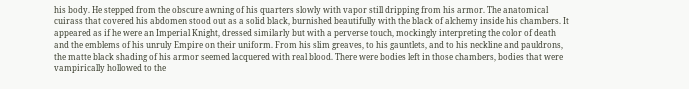his body. He stepped from the obscure awning of his quarters slowly with vapor still dripping from his armor. The anatomical cuirass that covered his abdomen stood out as a solid black, burnished beautifully with the black of alchemy inside his chambers. It appeared as if he were an Imperial Knight, dressed similarly but with a perverse touch, mockingly interpreting the color of death and the emblems of his unruly Empire on their uniform. From his slim greaves, to his gauntlets, and to his neckline and pauldrons, the matte black shading of his armor seemed lacquered with real blood. There were bodies left in those chambers, bodies that were vampirically hollowed to the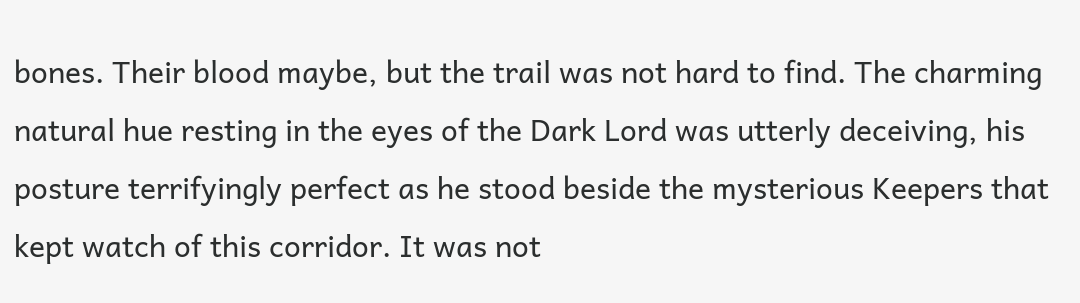bones. Their blood maybe, but the trail was not hard to find. The charming natural hue resting in the eyes of the Dark Lord was utterly deceiving, his posture terrifyingly perfect as he stood beside the mysterious Keepers that kept watch of this corridor. It was not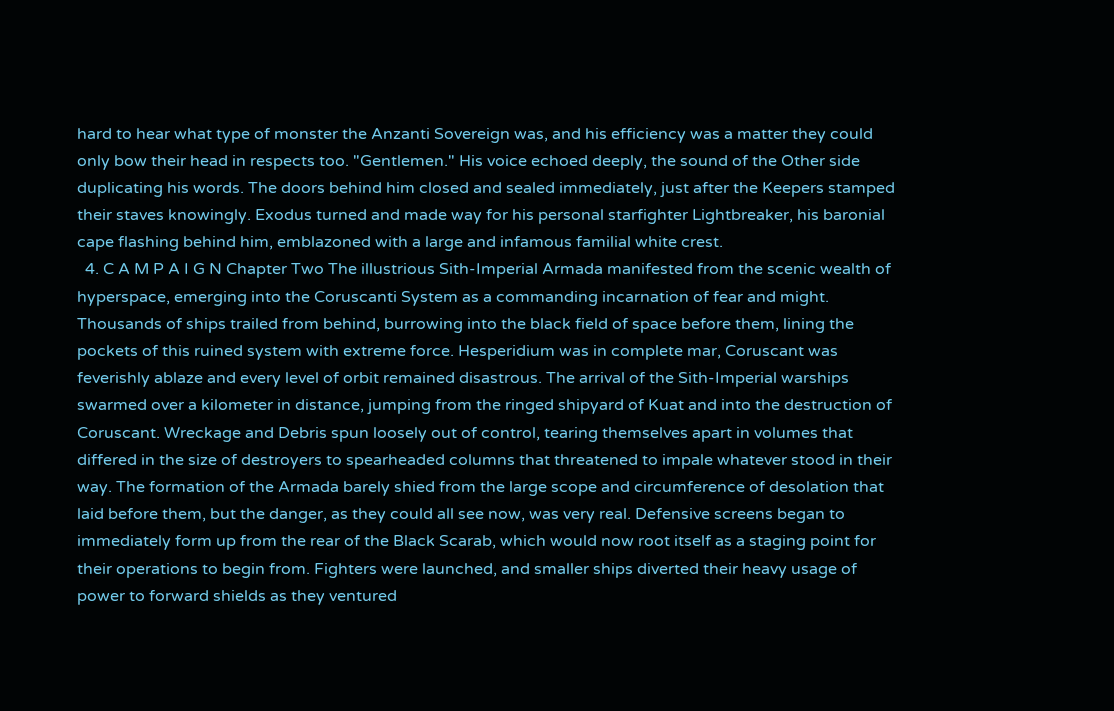hard to hear what type of monster the Anzanti Sovereign was, and his efficiency was a matter they could only bow their head in respects too. "Gentlemen." His voice echoed deeply, the sound of the Other side duplicating his words. The doors behind him closed and sealed immediately, just after the Keepers stamped their staves knowingly. Exodus turned and made way for his personal starfighter Lightbreaker, his baronial cape flashing behind him, emblazoned with a large and infamous familial white crest.
  4. C A M P A I G N Chapter Two The illustrious Sith-Imperial Armada manifested from the scenic wealth of hyperspace, emerging into the Coruscanti System as a commanding incarnation of fear and might. Thousands of ships trailed from behind, burrowing into the black field of space before them, lining the pockets of this ruined system with extreme force. Hesperidium was in complete mar, Coruscant was feverishly ablaze and every level of orbit remained disastrous. The arrival of the Sith-Imperial warships swarmed over a kilometer in distance, jumping from the ringed shipyard of Kuat and into the destruction of Coruscant. Wreckage and Debris spun loosely out of control, tearing themselves apart in volumes that differed in the size of destroyers to spearheaded columns that threatened to impale whatever stood in their way. The formation of the Armada barely shied from the large scope and circumference of desolation that laid before them, but the danger, as they could all see now, was very real. Defensive screens began to immediately form up from the rear of the Black Scarab, which would now root itself as a staging point for their operations to begin from. Fighters were launched, and smaller ships diverted their heavy usage of power to forward shields as they ventured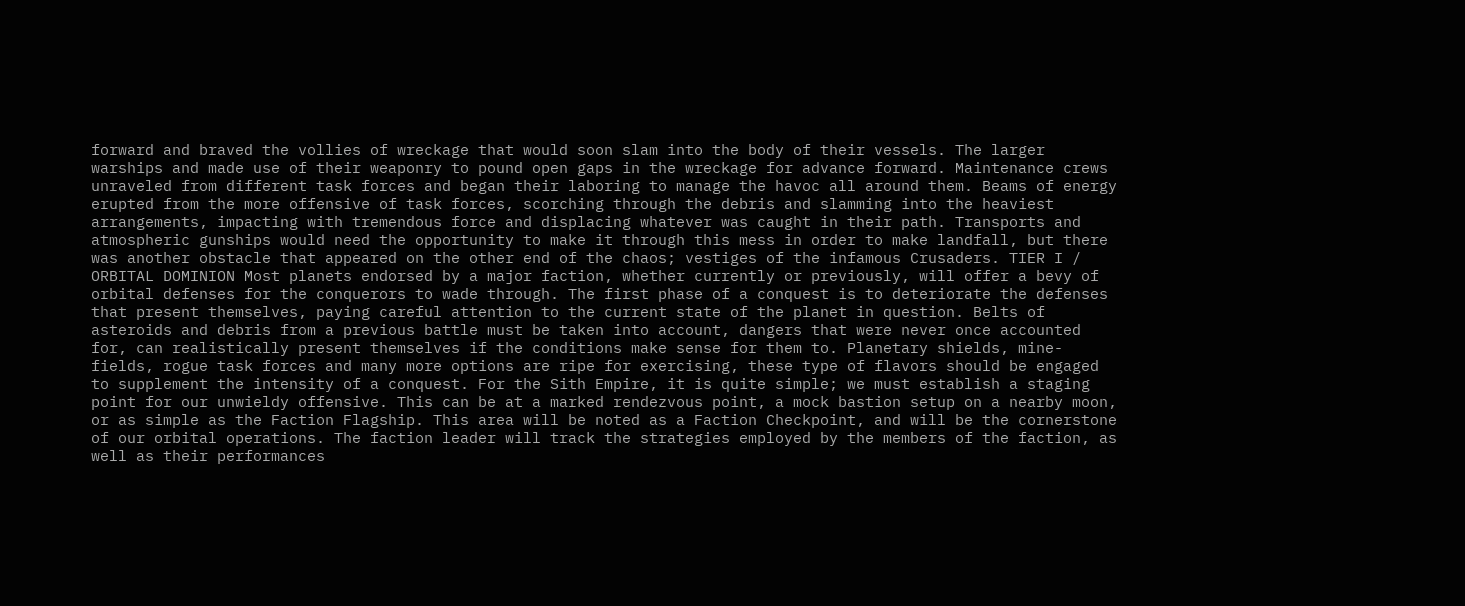forward and braved the vollies of wreckage that would soon slam into the body of their vessels. The larger warships and made use of their weaponry to pound open gaps in the wreckage for advance forward. Maintenance crews unraveled from different task forces and began their laboring to manage the havoc all around them. Beams of energy erupted from the more offensive of task forces, scorching through the debris and slamming into the heaviest arrangements, impacting with tremendous force and displacing whatever was caught in their path. Transports and atmospheric gunships would need the opportunity to make it through this mess in order to make landfall, but there was another obstacle that appeared on the other end of the chaos; vestiges of the infamous Crusaders. TIER I / ORBITAL DOMINION Most planets endorsed by a major faction, whether currently or previously, will offer a bevy of orbital defenses for the conquerors to wade through. The first phase of a conquest is to deteriorate the defenses that present themselves, paying careful attention to the current state of the planet in question. Belts of asteroids and debris from a previous battle must be taken into account, dangers that were never once accounted for, can realistically present themselves if the conditions make sense for them to. Planetary shields, mine-fields, rogue task forces and many more options are ripe for exercising, these type of flavors should be engaged to supplement the intensity of a conquest. For the Sith Empire, it is quite simple; we must establish a staging point for our unwieldy offensive. This can be at a marked rendezvous point, a mock bastion setup on a nearby moon, or as simple as the Faction Flagship. This area will be noted as a Faction Checkpoint, and will be the cornerstone of our orbital operations. The faction leader will track the strategies employed by the members of the faction, as well as their performances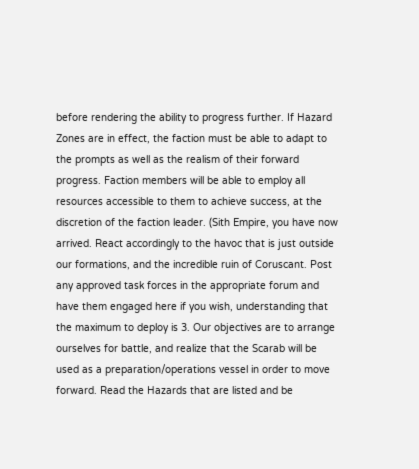before rendering the ability to progress further. If Hazard Zones are in effect, the faction must be able to adapt to the prompts as well as the realism of their forward progress. Faction members will be able to employ all resources accessible to them to achieve success, at the discretion of the faction leader. (Sith Empire, you have now arrived. React accordingly to the havoc that is just outside our formations, and the incredible ruin of Coruscant. Post any approved task forces in the appropriate forum and have them engaged here if you wish, understanding that the maximum to deploy is 3. Our objectives are to arrange ourselves for battle, and realize that the Scarab will be used as a preparation/operations vessel in order to move forward. Read the Hazards that are listed and be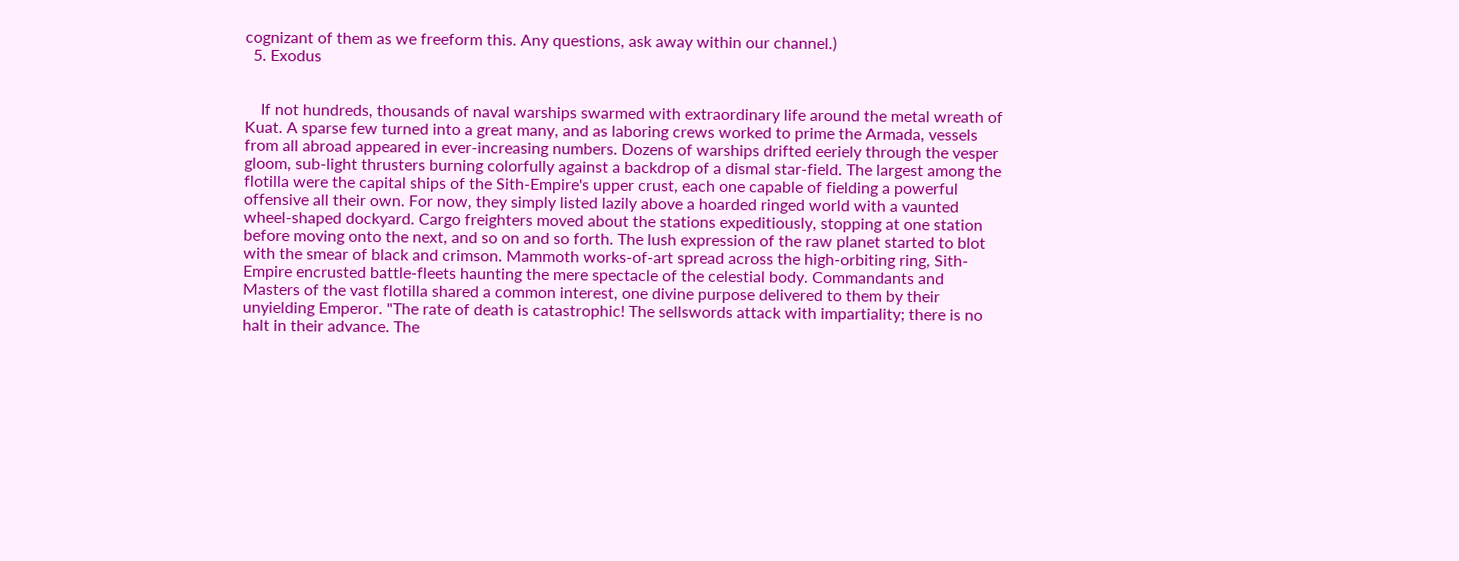cognizant of them as we freeform this. Any questions, ask away within our channel.)
  5. Exodus


    If not hundreds, thousands of naval warships swarmed with extraordinary life around the metal wreath of Kuat. A sparse few turned into a great many, and as laboring crews worked to prime the Armada, vessels from all abroad appeared in ever-increasing numbers. Dozens of warships drifted eeriely through the vesper gloom, sub-light thrusters burning colorfully against a backdrop of a dismal star-field. The largest among the flotilla were the capital ships of the Sith-Empire's upper crust, each one capable of fielding a powerful offensive all their own. For now, they simply listed lazily above a hoarded ringed world with a vaunted wheel-shaped dockyard. Cargo freighters moved about the stations expeditiously, stopping at one station before moving onto the next, and so on and so forth. The lush expression of the raw planet started to blot with the smear of black and crimson. Mammoth works-of-art spread across the high-orbiting ring, Sith-Empire encrusted battle-fleets haunting the mere spectacle of the celestial body. Commandants and Masters of the vast flotilla shared a common interest, one divine purpose delivered to them by their unyielding Emperor. "The rate of death is catastrophic! The sellswords attack with impartiality; there is no halt in their advance. The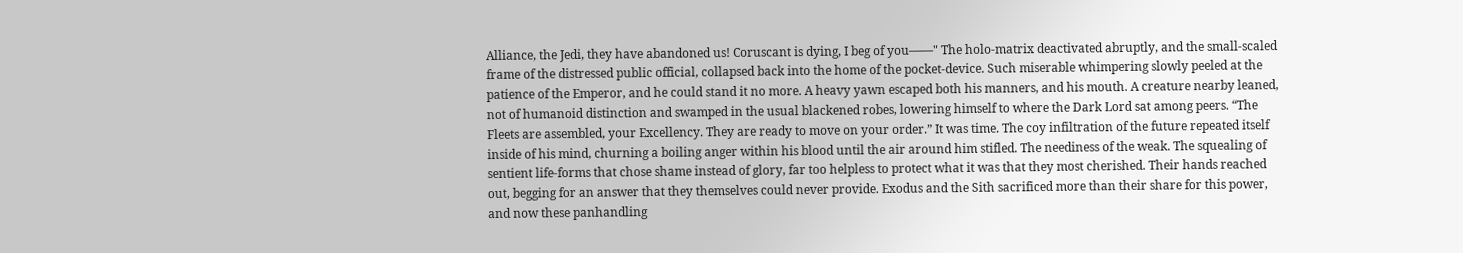Alliance, the Jedi, they have abandoned us! Coruscant is dying, I beg of you——" The holo-matrix deactivated abruptly, and the small-scaled frame of the distressed public official, collapsed back into the home of the pocket-device. Such miserable whimpering slowly peeled at the patience of the Emperor, and he could stand it no more. A heavy yawn escaped both his manners, and his mouth. A creature nearby leaned, not of humanoid distinction and swamped in the usual blackened robes, lowering himself to where the Dark Lord sat among peers. “The Fleets are assembled, your Excellency. They are ready to move on your order.” It was time. The coy infiltration of the future repeated itself inside of his mind, churning a boiling anger within his blood until the air around him stifled. The neediness of the weak. The squealing of sentient life-forms that chose shame instead of glory, far too helpless to protect what it was that they most cherished. Their hands reached out, begging for an answer that they themselves could never provide. Exodus and the Sith sacrificed more than their share for this power, and now these panhandling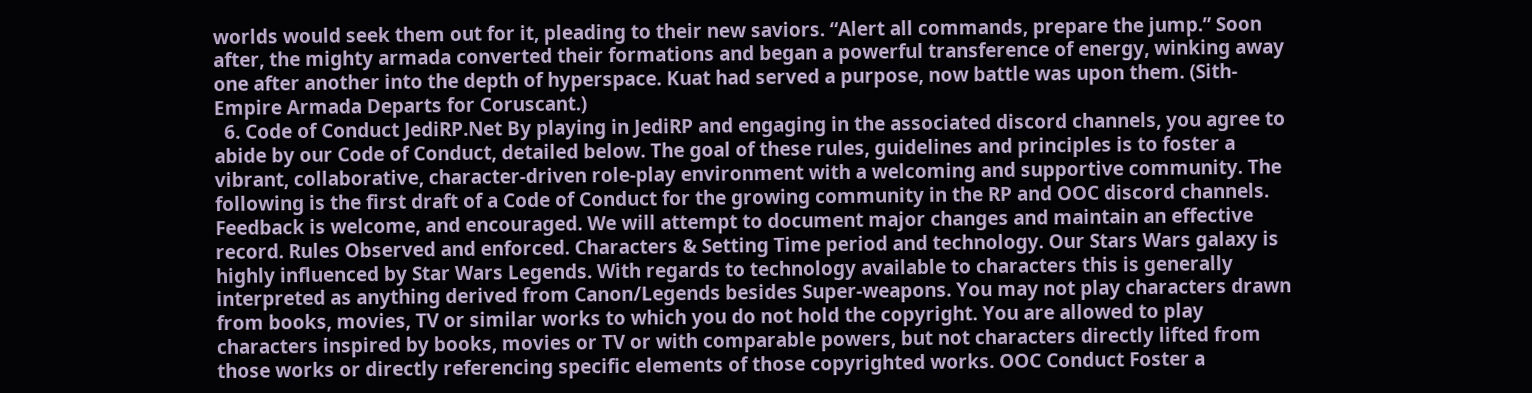worlds would seek them out for it, pleading to their new saviors. “Alert all commands, prepare the jump.” Soon after, the mighty armada converted their formations and began a powerful transference of energy, winking away one after another into the depth of hyperspace. Kuat had served a purpose, now battle was upon them. (Sith-Empire Armada Departs for Coruscant.)
  6. Code of Conduct JediRP.Net By playing in JediRP and engaging in the associated discord channels, you agree to abide by our Code of Conduct, detailed below. The goal of these rules, guidelines and principles is to foster a vibrant, collaborative, character-driven role-play environment with a welcoming and supportive community. The following is the first draft of a Code of Conduct for the growing community in the RP and OOC discord channels. Feedback is welcome, and encouraged. We will attempt to document major changes and maintain an effective record. Rules Observed and enforced. Characters & Setting Time period and technology. Our Stars Wars galaxy is highly influenced by Star Wars Legends. With regards to technology available to characters this is generally interpreted as anything derived from Canon/Legends besides Super-weapons. You may not play characters drawn from books, movies, TV or similar works to which you do not hold the copyright. You are allowed to play characters inspired by books, movies or TV or with comparable powers, but not characters directly lifted from those works or directly referencing specific elements of those copyrighted works. OOC Conduct Foster a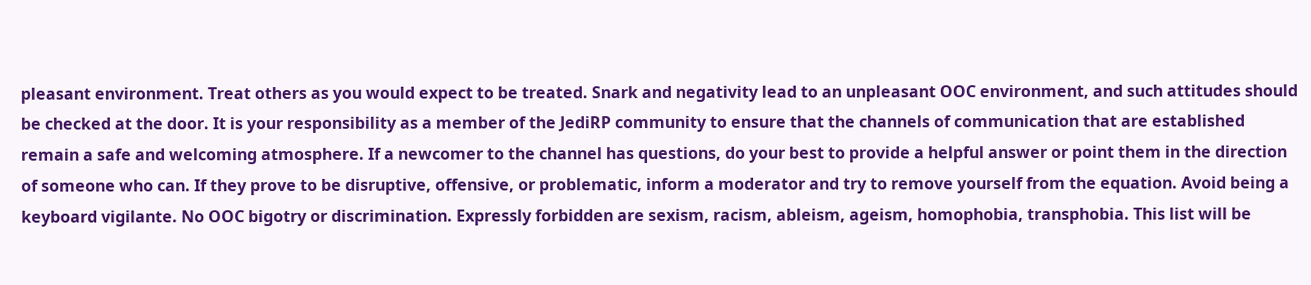pleasant environment. Treat others as you would expect to be treated. Snark and negativity lead to an unpleasant OOC environment, and such attitudes should be checked at the door. It is your responsibility as a member of the JediRP community to ensure that the channels of communication that are established remain a safe and welcoming atmosphere. If a newcomer to the channel has questions, do your best to provide a helpful answer or point them in the direction of someone who can. If they prove to be disruptive, offensive, or problematic, inform a moderator and try to remove yourself from the equation. Avoid being a keyboard vigilante. No OOC bigotry or discrimination. Expressly forbidden are sexism, racism, ableism, ageism, homophobia, transphobia. This list will be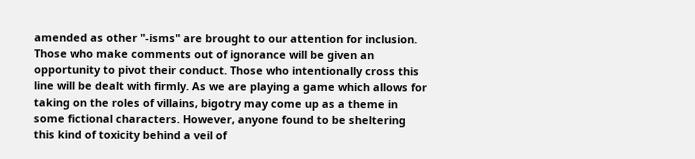amended as other "-isms" are brought to our attention for inclusion. Those who make comments out of ignorance will be given an opportunity to pivot their conduct. Those who intentionally cross this line will be dealt with firmly. As we are playing a game which allows for taking on the roles of villains, bigotry may come up as a theme in some fictional characters. However, anyone found to be sheltering this kind of toxicity behind a veil of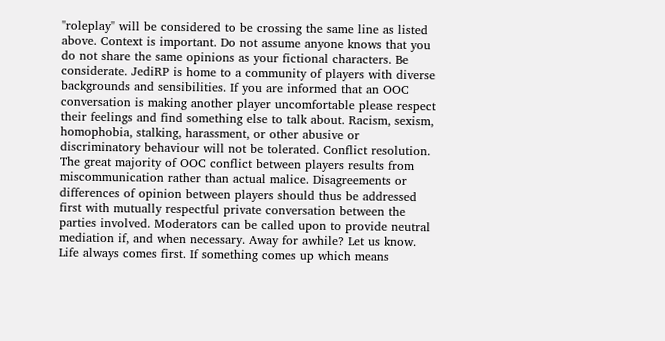"roleplay" will be considered to be crossing the same line as listed above. Context is important. Do not assume anyone knows that you do not share the same opinions as your fictional characters. Be considerate. JediRP is home to a community of players with diverse backgrounds and sensibilities. If you are informed that an OOC conversation is making another player uncomfortable please respect their feelings and find something else to talk about. Racism, sexism, homophobia, stalking, harassment, or other abusive or discriminatory behaviour will not be tolerated. Conflict resolution. The great majority of OOC conflict between players results from miscommunication rather than actual malice. Disagreements or differences of opinion between players should thus be addressed first with mutually respectful private conversation between the parties involved. Moderators can be called upon to provide neutral mediation if, and when necessary. Away for awhile? Let us know. Life always comes first. If something comes up which means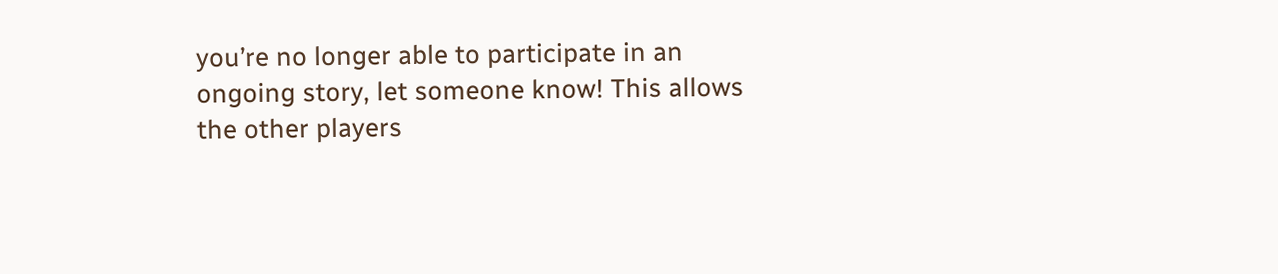you’re no longer able to participate in an ongoing story, let someone know! This allows the other players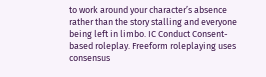to work around your character’s absence rather than the story stalling and everyone being left in limbo. IC Conduct Consent-based roleplay. Freeform roleplaying uses consensus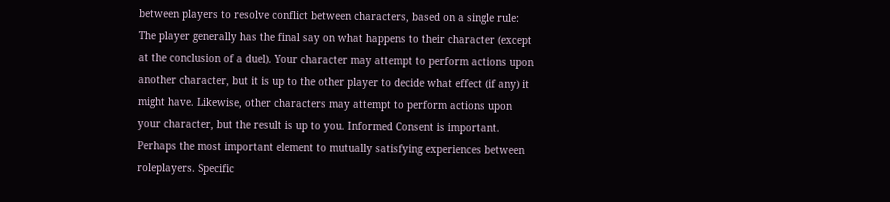between players to resolve conflict between characters, based on a single rule: The player generally has the final say on what happens to their character (except at the conclusion of a duel). Your character may attempt to perform actions upon another character, but it is up to the other player to decide what effect (if any) it might have. Likewise, other characters may attempt to perform actions upon your character, but the result is up to you. Informed Consent is important. Perhaps the most important element to mutually satisfying experiences between roleplayers. Specific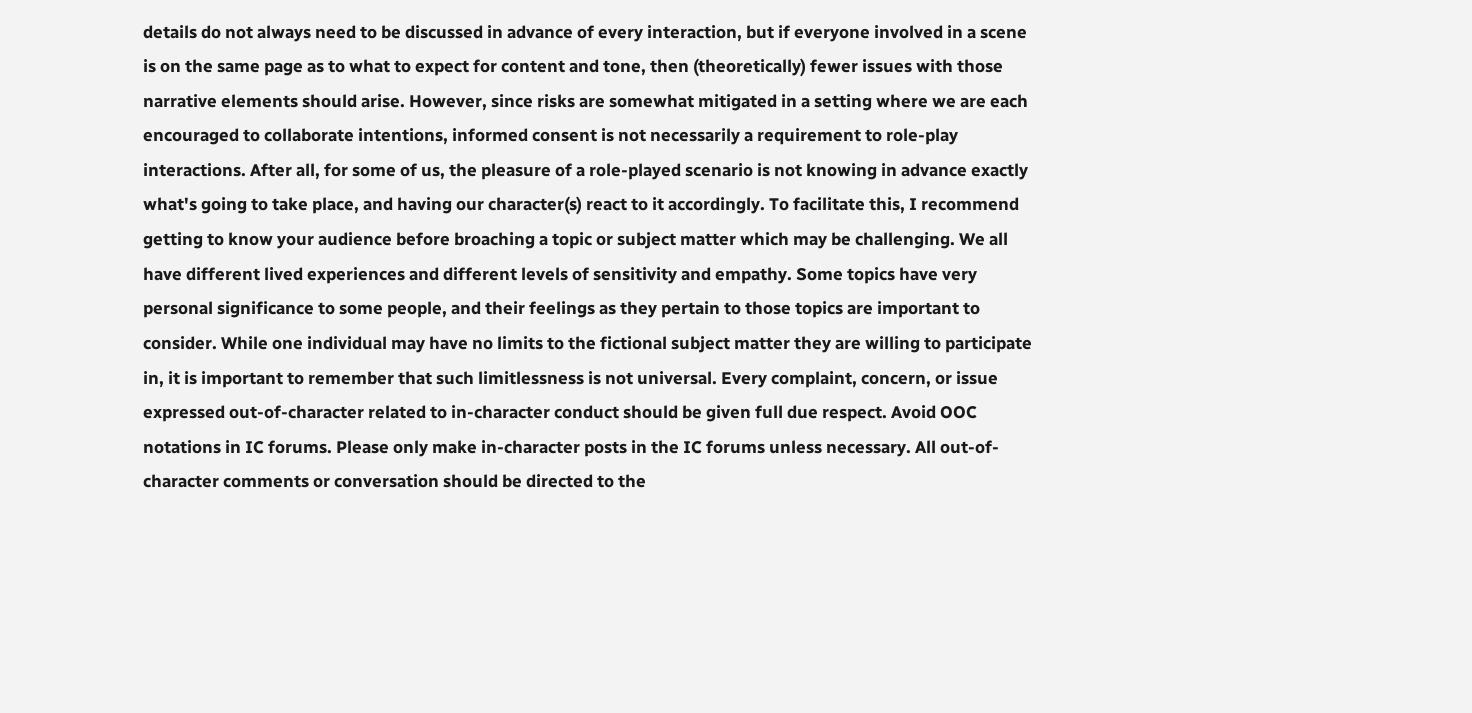details do not always need to be discussed in advance of every interaction, but if everyone involved in a scene is on the same page as to what to expect for content and tone, then (theoretically) fewer issues with those narrative elements should arise. However, since risks are somewhat mitigated in a setting where we are each encouraged to collaborate intentions, informed consent is not necessarily a requirement to role-play interactions. After all, for some of us, the pleasure of a role-played scenario is not knowing in advance exactly what's going to take place, and having our character(s) react to it accordingly. To facilitate this, I recommend getting to know your audience before broaching a topic or subject matter which may be challenging. We all have different lived experiences and different levels of sensitivity and empathy. Some topics have very personal significance to some people, and their feelings as they pertain to those topics are important to consider. While one individual may have no limits to the fictional subject matter they are willing to participate in, it is important to remember that such limitlessness is not universal. Every complaint, concern, or issue expressed out-of-character related to in-character conduct should be given full due respect. Avoid OOC notations in IC forums. Please only make in-character posts in the IC forums unless necessary. All out-of-character comments or conversation should be directed to the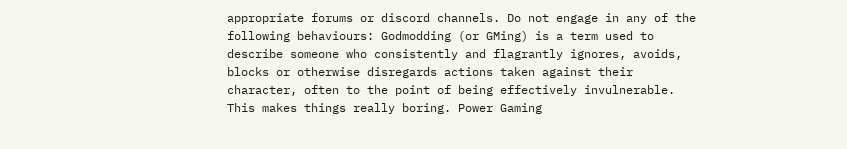appropriate forums or discord channels. Do not engage in any of the following behaviours: Godmodding (or GMing) is a term used to describe someone who consistently and flagrantly ignores, avoids, blocks or otherwise disregards actions taken against their character, often to the point of being effectively invulnerable. This makes things really boring. Power Gaming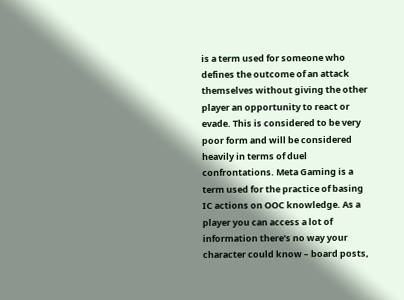is a term used for someone who defines the outcome of an attack themselves without giving the other player an opportunity to react or evade. This is considered to be very poor form and will be considered heavily in terms of duel confrontations. Meta Gaming is a term used for the practice of basing IC actions on OOC knowledge. As a player you can access a lot of information there’s no way your character could know – board posts,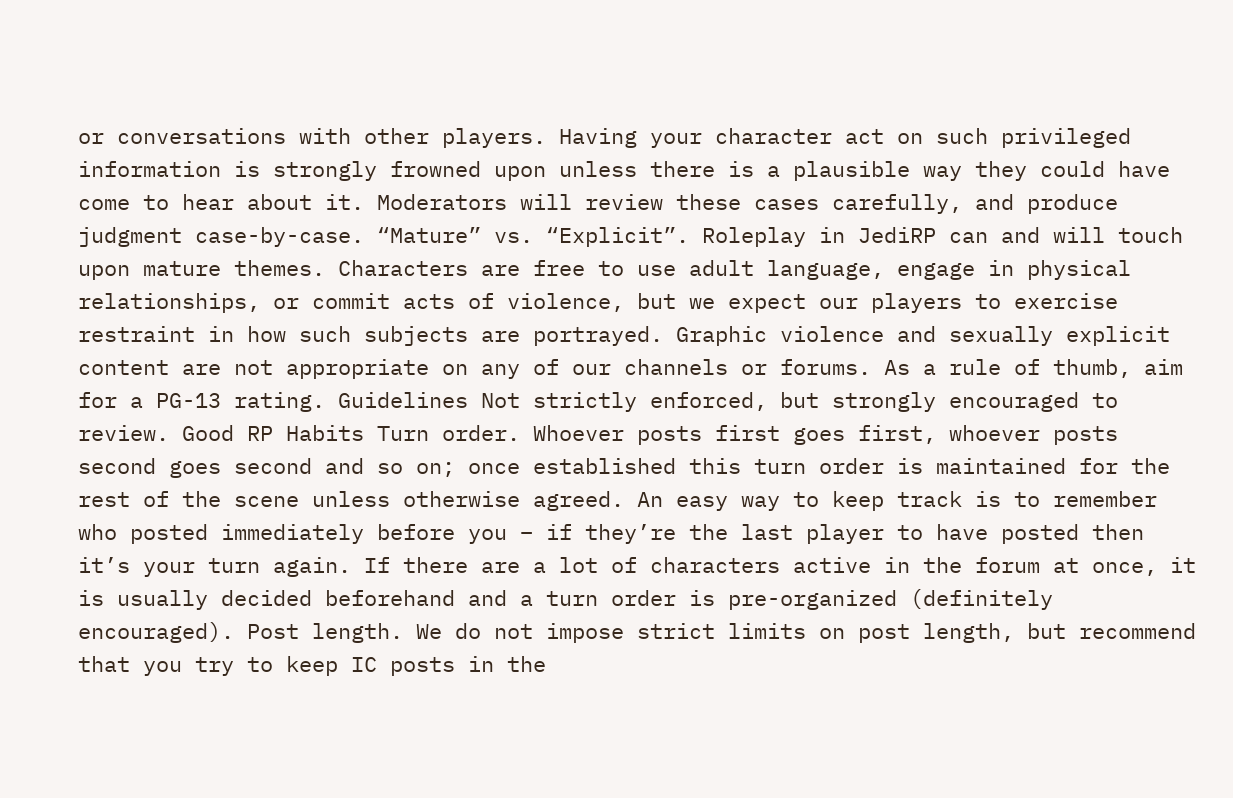or conversations with other players. Having your character act on such privileged information is strongly frowned upon unless there is a plausible way they could have come to hear about it. Moderators will review these cases carefully, and produce judgment case-by-case. “Mature” vs. “Explicit”. Roleplay in JediRP can and will touch upon mature themes. Characters are free to use adult language, engage in physical relationships, or commit acts of violence, but we expect our players to exercise restraint in how such subjects are portrayed. Graphic violence and sexually explicit content are not appropriate on any of our channels or forums. As a rule of thumb, aim for a PG-13 rating. Guidelines Not strictly enforced, but strongly encouraged to review. Good RP Habits Turn order. Whoever posts first goes first, whoever posts second goes second and so on; once established this turn order is maintained for the rest of the scene unless otherwise agreed. An easy way to keep track is to remember who posted immediately before you – if they’re the last player to have posted then it’s your turn again. If there are a lot of characters active in the forum at once, it is usually decided beforehand and a turn order is pre-organized (definitely encouraged). Post length. We do not impose strict limits on post length, but recommend that you try to keep IC posts in the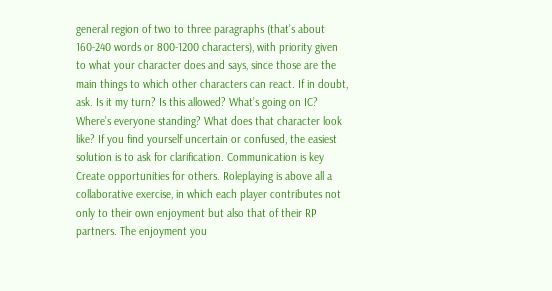general region of two to three paragraphs (that’s about 160-240 words or 800-1200 characters), with priority given to what your character does and says, since those are the main things to which other characters can react. If in doubt, ask. Is it my turn? Is this allowed? What’s going on IC? Where’s everyone standing? What does that character look like? If you find yourself uncertain or confused, the easiest solution is to ask for clarification. Communication is key Create opportunities for others. Roleplaying is above all a collaborative exercise, in which each player contributes not only to their own enjoyment but also that of their RP partners. The enjoyment you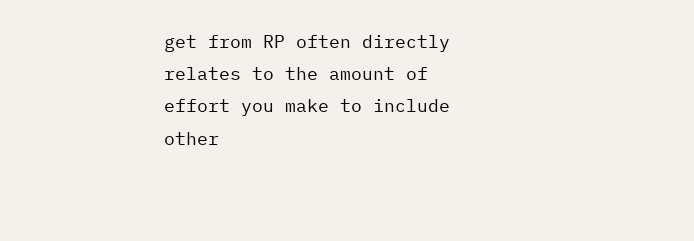get from RP often directly relates to the amount of effort you make to include other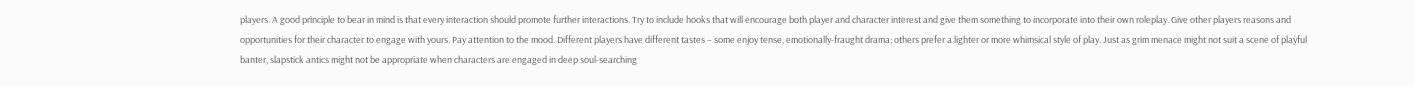players. A good principle to bear in mind is that every interaction should promote further interactions. Try to include hooks that will encourage both player and character interest and give them something to incorporate into their own roleplay. Give other players reasons and opportunities for their character to engage with yours. Pay attention to the mood. Different players have different tastes – some enjoy tense, emotionally-fraught drama; others prefer a lighter or more whimsical style of play. Just as grim menace might not suit a scene of playful banter, slapstick antics might not be appropriate when characters are engaged in deep soul-searching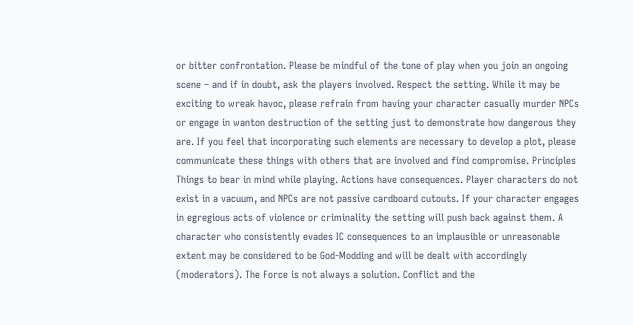or bitter confrontation. Please be mindful of the tone of play when you join an ongoing scene – and if in doubt, ask the players involved. Respect the setting. While it may be exciting to wreak havoc, please refrain from having your character casually murder NPCs or engage in wanton destruction of the setting just to demonstrate how dangerous they are. If you feel that incorporating such elements are necessary to develop a plot, please communicate these things with others that are involved and find compromise. Principles Things to bear in mind while playing. Actions have consequences. Player characters do not exist in a vacuum, and NPCs are not passive cardboard cutouts. If your character engages in egregious acts of violence or criminality the setting will push back against them. A character who consistently evades IC consequences to an implausible or unreasonable extent may be considered to be God-Modding and will be dealt with accordingly (moderators). The Force is not always a solution. Conflict and the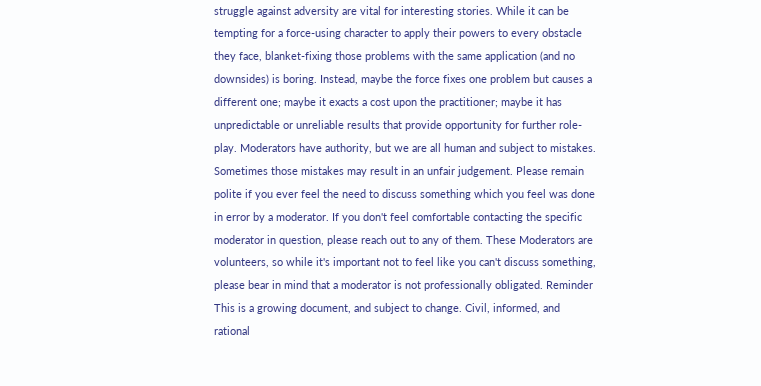struggle against adversity are vital for interesting stories. While it can be tempting for a force-using character to apply their powers to every obstacle they face, blanket-fixing those problems with the same application (and no downsides) is boring. Instead, maybe the force fixes one problem but causes a different one; maybe it exacts a cost upon the practitioner; maybe it has unpredictable or unreliable results that provide opportunity for further role-play. Moderators have authority, but we are all human and subject to mistakes. Sometimes those mistakes may result in an unfair judgement. Please remain polite if you ever feel the need to discuss something which you feel was done in error by a moderator. If you don't feel comfortable contacting the specific moderator in question, please reach out to any of them. These Moderators are volunteers, so while it's important not to feel like you can't discuss something, please bear in mind that a moderator is not professionally obligated. Reminder This is a growing document, and subject to change. Civil, informed, and rational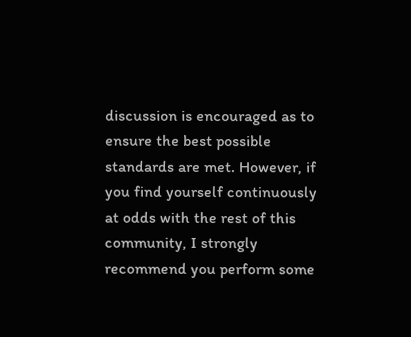discussion is encouraged as to ensure the best possible standards are met. However, if you find yourself continuously at odds with the rest of this community, I strongly recommend you perform some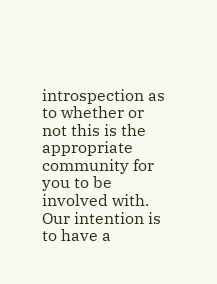introspection as to whether or not this is the appropriate community for you to be involved with. Our intention is to have a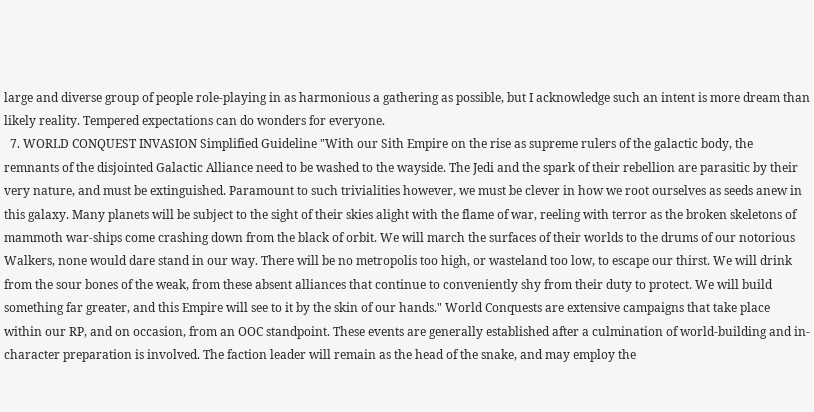large and diverse group of people role-playing in as harmonious a gathering as possible, but I acknowledge such an intent is more dream than likely reality. Tempered expectations can do wonders for everyone.
  7. WORLD CONQUEST INVASION Simplified Guideline "With our Sith Empire on the rise as supreme rulers of the galactic body, the remnants of the disjointed Galactic Alliance need to be washed to the wayside. The Jedi and the spark of their rebellion are parasitic by their very nature, and must be extinguished. Paramount to such trivialities however, we must be clever in how we root ourselves as seeds anew in this galaxy. Many planets will be subject to the sight of their skies alight with the flame of war, reeling with terror as the broken skeletons of mammoth war-ships come crashing down from the black of orbit. We will march the surfaces of their worlds to the drums of our notorious Walkers, none would dare stand in our way. There will be no metropolis too high, or wasteland too low, to escape our thirst. We will drink from the sour bones of the weak, from these absent alliances that continue to conveniently shy from their duty to protect. We will build something far greater, and this Empire will see to it by the skin of our hands." World Conquests are extensive campaigns that take place within our RP, and on occasion, from an OOC standpoint. These events are generally established after a culmination of world-building and in-character preparation is involved. The faction leader will remain as the head of the snake, and may employ the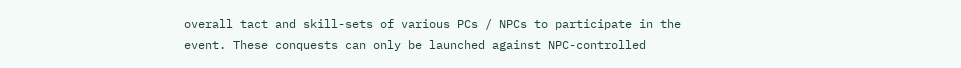overall tact and skill-sets of various PCs / NPCs to participate in the event. These conquests can only be launched against NPC-controlled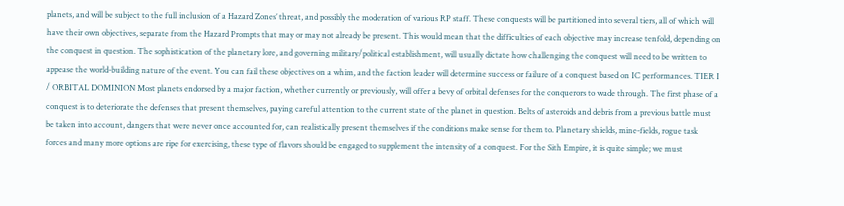planets, and will be subject to the full inclusion of a Hazard Zones’ threat, and possibly the moderation of various RP staff. These conquests will be partitioned into several tiers, all of which will have their own objectives, separate from the Hazard Prompts that may or may not already be present. This would mean that the difficulties of each objective may increase tenfold, depending on the conquest in question. The sophistication of the planetary lore, and governing military/political establishment, will usually dictate how challenging the conquest will need to be written to appease the world-building nature of the event. You can fail these objectives on a whim, and the faction leader will determine success or failure of a conquest based on IC performances. TIER I / ORBITAL DOMINION Most planets endorsed by a major faction, whether currently or previously, will offer a bevy of orbital defenses for the conquerors to wade through. The first phase of a conquest is to deteriorate the defenses that present themselves, paying careful attention to the current state of the planet in question. Belts of asteroids and debris from a previous battle must be taken into account, dangers that were never once accounted for, can realistically present themselves if the conditions make sense for them to. Planetary shields, mine-fields, rogue task forces and many more options are ripe for exercising, these type of flavors should be engaged to supplement the intensity of a conquest. For the Sith Empire, it is quite simple; we must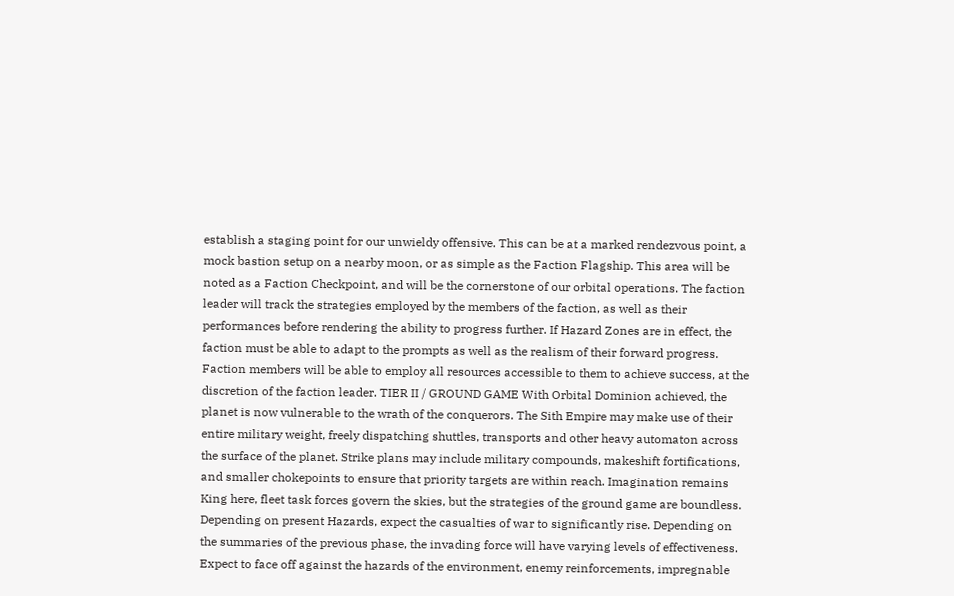establish a staging point for our unwieldy offensive. This can be at a marked rendezvous point, a mock bastion setup on a nearby moon, or as simple as the Faction Flagship. This area will be noted as a Faction Checkpoint, and will be the cornerstone of our orbital operations. The faction leader will track the strategies employed by the members of the faction, as well as their performances before rendering the ability to progress further. If Hazard Zones are in effect, the faction must be able to adapt to the prompts as well as the realism of their forward progress. Faction members will be able to employ all resources accessible to them to achieve success, at the discretion of the faction leader. TIER II / GROUND GAME With Orbital Dominion achieved, the planet is now vulnerable to the wrath of the conquerors. The Sith Empire may make use of their entire military weight, freely dispatching shuttles, transports and other heavy automaton across the surface of the planet. Strike plans may include military compounds, makeshift fortifications, and smaller chokepoints to ensure that priority targets are within reach. Imagination remains King here, fleet task forces govern the skies, but the strategies of the ground game are boundless. Depending on present Hazards, expect the casualties of war to significantly rise. Depending on the summaries of the previous phase, the invading force will have varying levels of effectiveness. Expect to face off against the hazards of the environment, enemy reinforcements, impregnable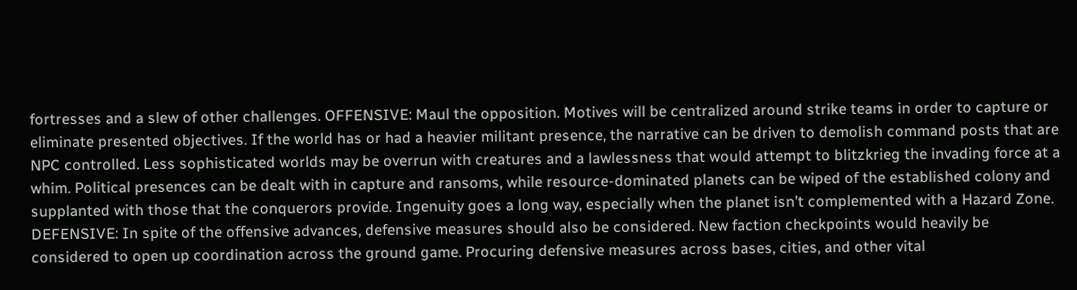fortresses and a slew of other challenges. OFFENSIVE: Maul the opposition. Motives will be centralized around strike teams in order to capture or eliminate presented objectives. If the world has or had a heavier militant presence, the narrative can be driven to demolish command posts that are NPC controlled. Less sophisticated worlds may be overrun with creatures and a lawlessness that would attempt to blitzkrieg the invading force at a whim. Political presences can be dealt with in capture and ransoms, while resource-dominated planets can be wiped of the established colony and supplanted with those that the conquerors provide. Ingenuity goes a long way, especially when the planet isn’t complemented with a Hazard Zone. DEFENSIVE: In spite of the offensive advances, defensive measures should also be considered. New faction checkpoints would heavily be considered to open up coordination across the ground game. Procuring defensive measures across bases, cities, and other vital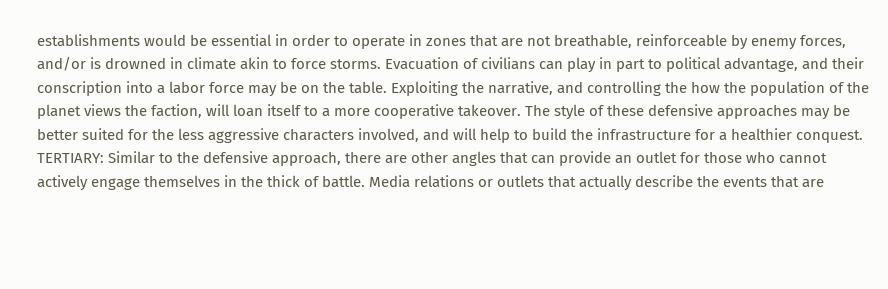establishments would be essential in order to operate in zones that are not breathable, reinforceable by enemy forces, and/or is drowned in climate akin to force storms. Evacuation of civilians can play in part to political advantage, and their conscription into a labor force may be on the table. Exploiting the narrative, and controlling the how the population of the planet views the faction, will loan itself to a more cooperative takeover. The style of these defensive approaches may be better suited for the less aggressive characters involved, and will help to build the infrastructure for a healthier conquest. TERTIARY: Similar to the defensive approach, there are other angles that can provide an outlet for those who cannot actively engage themselves in the thick of battle. Media relations or outlets that actually describe the events that are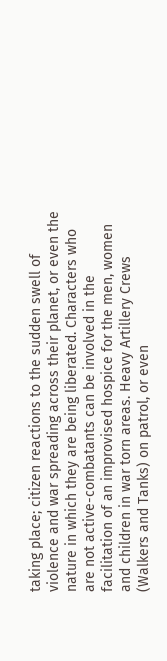taking place; citizen reactions to the sudden swell of violence and war spreading across their planet, or even the nature in which they are being liberated. Characters who are not active-combatants can be involved in the facilitation of an improvised hospice for the men, women and children in war torn areas. Heavy Artillery Crews (Walkers and Tanks) on patrol, or even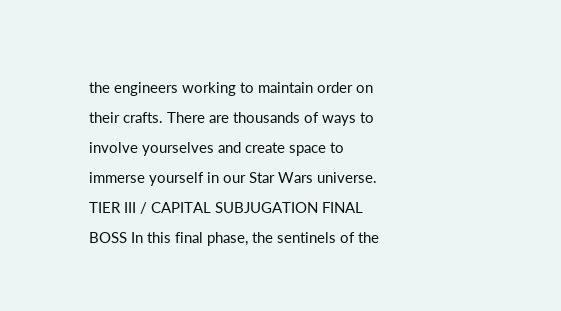the engineers working to maintain order on their crafts. There are thousands of ways to involve yourselves and create space to immerse yourself in our Star Wars universe. TIER III / CAPITAL SUBJUGATION FINAL BOSS In this final phase, the sentinels of the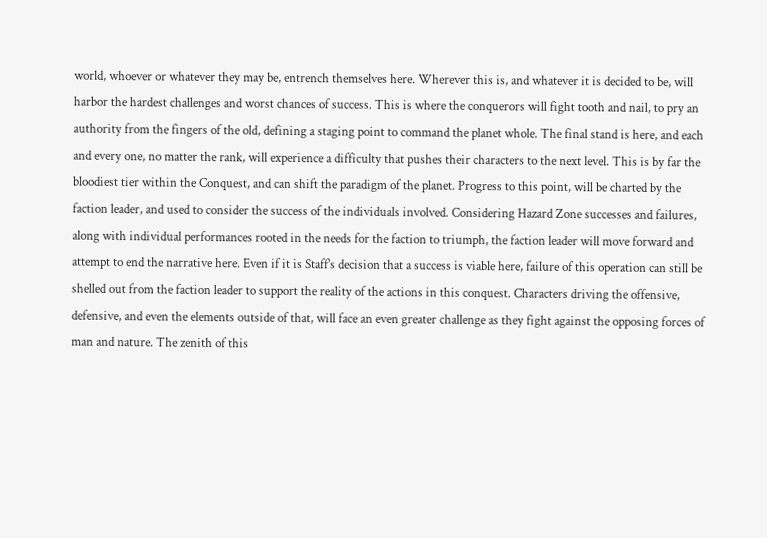world, whoever or whatever they may be, entrench themselves here. Wherever this is, and whatever it is decided to be, will harbor the hardest challenges and worst chances of success. This is where the conquerors will fight tooth and nail, to pry an authority from the fingers of the old, defining a staging point to command the planet whole. The final stand is here, and each and every one, no matter the rank, will experience a difficulty that pushes their characters to the next level. This is by far the bloodiest tier within the Conquest, and can shift the paradigm of the planet. Progress to this point, will be charted by the faction leader, and used to consider the success of the individuals involved. Considering Hazard Zone successes and failures, along with individual performances rooted in the needs for the faction to triumph, the faction leader will move forward and attempt to end the narrative here. Even if it is Staff’s decision that a success is viable here, failure of this operation can still be shelled out from the faction leader to support the reality of the actions in this conquest. Characters driving the offensive, defensive, and even the elements outside of that, will face an even greater challenge as they fight against the opposing forces of man and nature. The zenith of this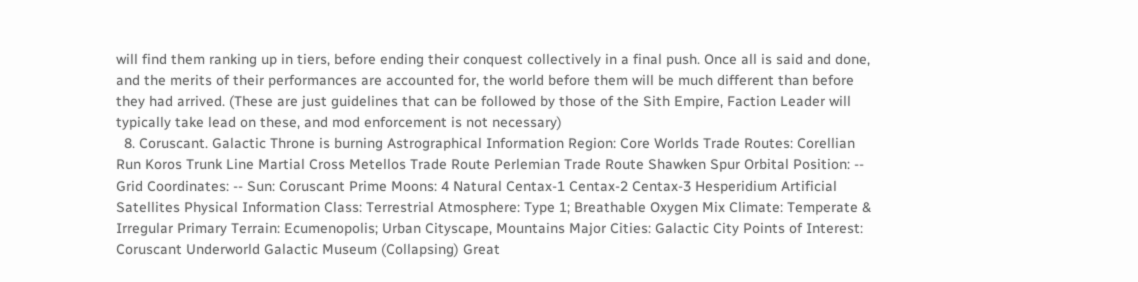will find them ranking up in tiers, before ending their conquest collectively in a final push. Once all is said and done, and the merits of their performances are accounted for, the world before them will be much different than before they had arrived. (These are just guidelines that can be followed by those of the Sith Empire, Faction Leader will typically take lead on these, and mod enforcement is not necessary)
  8. Coruscant. Galactic Throne is burning Astrographical Information Region: Core Worlds Trade Routes: Corellian Run Koros Trunk Line Martial Cross Metellos Trade Route Perlemian Trade Route Shawken Spur Orbital Position: -- Grid Coordinates: -- Sun: Coruscant Prime Moons: 4 Natural Centax-1 Centax-2 Centax-3 Hesperidium Artificial Satellites Physical Information Class: Terrestrial Atmosphere: Type 1; Breathable Oxygen Mix Climate: Temperate & Irregular Primary Terrain: Ecumenopolis; Urban Cityscape, Mountains Major Cities: Galactic City Points of Interest: Coruscant Underworld Galactic Museum (Collapsing) Great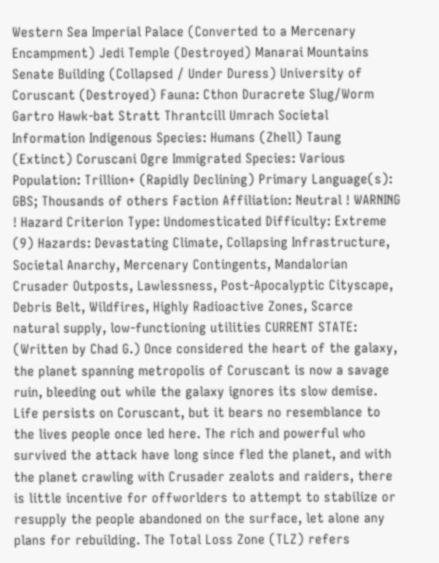Western Sea Imperial Palace (Converted to a Mercenary Encampment) Jedi Temple (Destroyed) Manarai Mountains Senate Building (Collapsed / Under Duress) University of Coruscant (Destroyed) Fauna: Cthon Duracrete Slug/Worm Gartro Hawk-bat Stratt Thrantcill Umrach Societal Information Indigenous Species: Humans (Zhell) Taung (Extinct) Coruscani Ogre Immigrated Species: Various Population: Trillion+ (Rapidly Declining) Primary Language(s): GBS; Thousands of others Faction Affiliation: Neutral ! WARNING ! Hazard Criterion Type: Undomesticated Difficulty: Extreme (9) Hazards: Devastating Climate, Collapsing Infrastructure, Societal Anarchy, Mercenary Contingents, Mandalorian Crusader Outposts, Lawlessness, Post-Apocalyptic Cityscape, Debris Belt, Wildfires, Highly Radioactive Zones, Scarce natural supply, low-functioning utilities CURRENT STATE: (Written by Chad G.) Once considered the heart of the galaxy, the planet spanning metropolis of Coruscant is now a savage ruin, bleeding out while the galaxy ignores its slow demise. Life persists on Coruscant, but it bears no resemblance to the lives people once led here. The rich and powerful who survived the attack have long since fled the planet, and with the planet crawling with Crusader zealots and raiders, there is little incentive for offworlders to attempt to stabilize or resupply the people abandoned on the surface, let alone any plans for rebuilding. The Total Loss Zone (TLZ) refers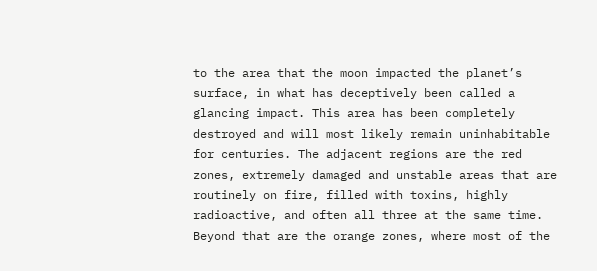to the area that the moon impacted the planet’s surface, in what has deceptively been called a glancing impact. This area has been completely destroyed and will most likely remain uninhabitable for centuries. The adjacent regions are the red zones, extremely damaged and unstable areas that are routinely on fire, filled with toxins, highly radioactive, and often all three at the same time. Beyond that are the orange zones, where most of the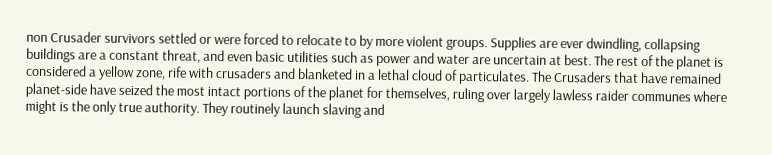non Crusader survivors settled or were forced to relocate to by more violent groups. Supplies are ever dwindling, collapsing buildings are a constant threat, and even basic utilities such as power and water are uncertain at best. The rest of the planet is considered a yellow zone, rife with crusaders and blanketed in a lethal cloud of particulates. The Crusaders that have remained planet-side have seized the most intact portions of the planet for themselves, ruling over largely lawless raider communes where might is the only true authority. They routinely launch slaving and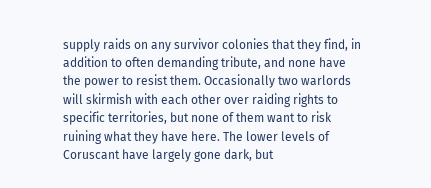supply raids on any survivor colonies that they find, in addition to often demanding tribute, and none have the power to resist them. Occasionally two warlords will skirmish with each other over raiding rights to specific territories, but none of them want to risk ruining what they have here. The lower levels of Coruscant have largely gone dark, but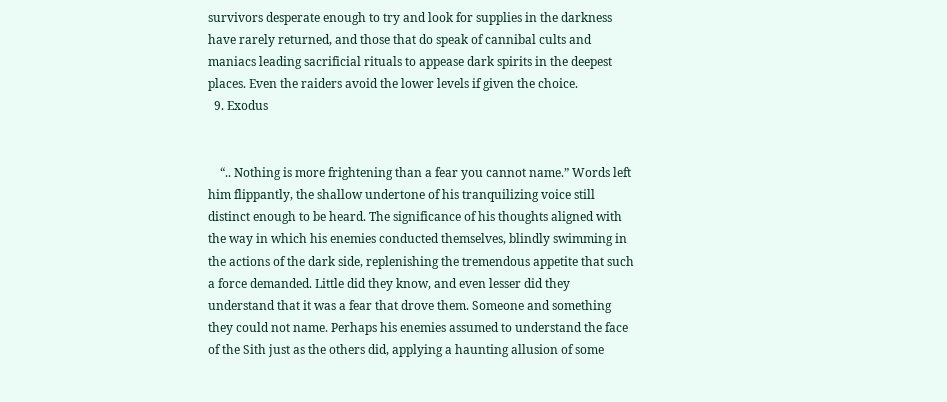survivors desperate enough to try and look for supplies in the darkness have rarely returned, and those that do speak of cannibal cults and maniacs leading sacrificial rituals to appease dark spirits in the deepest places. Even the raiders avoid the lower levels if given the choice.
  9. Exodus


    “.. Nothing is more frightening than a fear you cannot name.” Words left him flippantly, the shallow undertone of his tranquilizing voice still distinct enough to be heard. The significance of his thoughts aligned with the way in which his enemies conducted themselves, blindly swimming in the actions of the dark side, replenishing the tremendous appetite that such a force demanded. Little did they know, and even lesser did they understand that it was a fear that drove them. Someone and something they could not name. Perhaps his enemies assumed to understand the face of the Sith just as the others did, applying a haunting allusion of some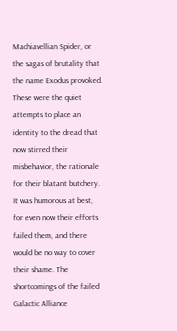Machiavellian Spider, or the sagas of brutality that the name Exodus provoked. These were the quiet attempts to place an identity to the dread that now stirred their misbehavior, the rationale for their blatant butchery. It was humorous at best, for even now their efforts failed them, and there would be no way to cover their shame. The shortcomings of the failed Galactic Alliance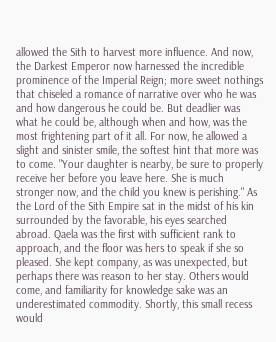allowed the Sith to harvest more influence. And now, the Darkest Emperor now harnessed the incredible prominence of the Imperial Reign; more sweet nothings that chiseled a romance of narrative over who he was and how dangerous he could be. But deadlier was what he could be, although when and how, was the most frightening part of it all. For now, he allowed a slight and sinister smile, the softest hint that more was to come. "Your daughter is nearby, be sure to properly receive her before you leave here. She is much stronger now, and the child you knew is perishing." As the Lord of the Sith Empire sat in the midst of his kin surrounded by the favorable, his eyes searched abroad. Qaela was the first with sufficient rank to approach, and the floor was hers to speak if she so pleased. She kept company, as was unexpected, but perhaps there was reason to her stay. Others would come, and familiarity for knowledge sake was an underestimated commodity. Shortly, this small recess would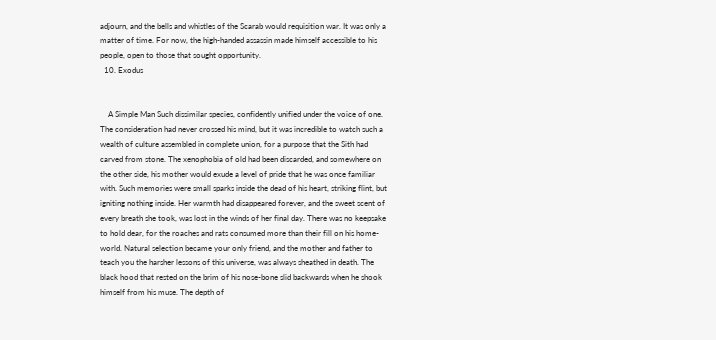adjourn, and the bells and whistles of the Scarab would requisition war. It was only a matter of time. For now, the high-handed assassin made himself accessible to his people, open to those that sought opportunity.
  10. Exodus


    A Simple Man Such dissimilar species, confidently unified under the voice of one. The consideration had never crossed his mind, but it was incredible to watch such a wealth of culture assembled in complete union, for a purpose that the Sith had carved from stone. The xenophobia of old had been discarded, and somewhere on the other side, his mother would exude a level of pride that he was once familiar with. Such memories were small sparks inside the dead of his heart, striking flint, but igniting nothing inside. Her warmth had disappeared forever, and the sweet scent of every breath she took, was lost in the winds of her final day. There was no keepsake to hold dear, for the roaches and rats consumed more than their fill on his home-world. Natural selection became your only friend, and the mother and father to teach you the harsher lessons of this universe, was always sheathed in death. The black hood that rested on the brim of his nose-bone slid backwards when he shook himself from his muse. The depth of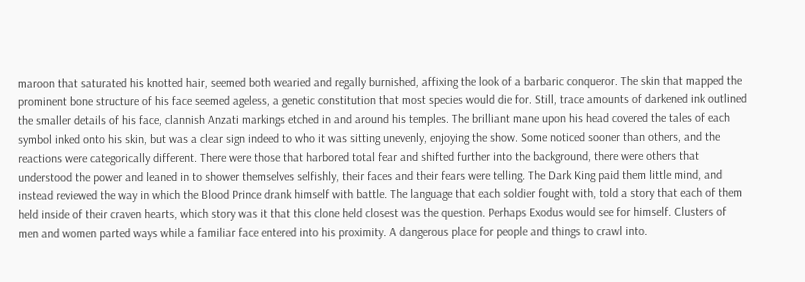maroon that saturated his knotted hair, seemed both wearied and regally burnished, affixing the look of a barbaric conqueror. The skin that mapped the prominent bone structure of his face seemed ageless, a genetic constitution that most species would die for. Still, trace amounts of darkened ink outlined the smaller details of his face, clannish Anzati markings etched in and around his temples. The brilliant mane upon his head covered the tales of each symbol inked onto his skin, but was a clear sign indeed to who it was sitting unevenly, enjoying the show. Some noticed sooner than others, and the reactions were categorically different. There were those that harbored total fear and shifted further into the background, there were others that understood the power and leaned in to shower themselves selfishly, their faces and their fears were telling. The Dark King paid them little mind, and instead reviewed the way in which the Blood Prince drank himself with battle. The language that each soldier fought with, told a story that each of them held inside of their craven hearts, which story was it that this clone held closest was the question. Perhaps Exodus would see for himself. Clusters of men and women parted ways while a familiar face entered into his proximity. A dangerous place for people and things to crawl into.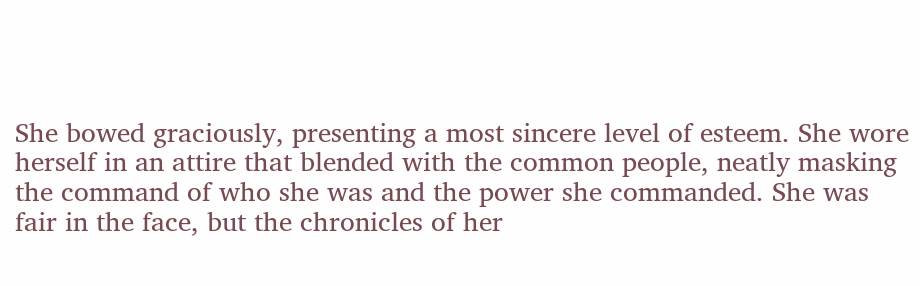She bowed graciously, presenting a most sincere level of esteem. She wore herself in an attire that blended with the common people, neatly masking the command of who she was and the power she commanded. She was fair in the face, but the chronicles of her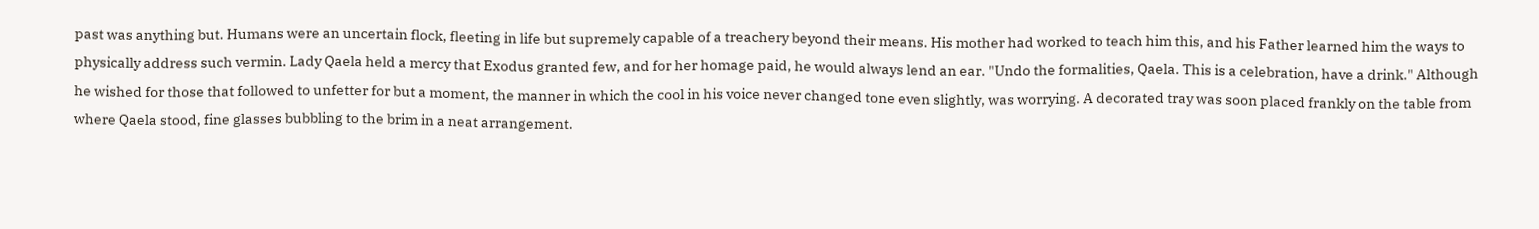past was anything but. Humans were an uncertain flock, fleeting in life but supremely capable of a treachery beyond their means. His mother had worked to teach him this, and his Father learned him the ways to physically address such vermin. Lady Qaela held a mercy that Exodus granted few, and for her homage paid, he would always lend an ear. "Undo the formalities, Qaela. This is a celebration, have a drink." Although he wished for those that followed to unfetter for but a moment, the manner in which the cool in his voice never changed tone even slightly, was worrying. A decorated tray was soon placed frankly on the table from where Qaela stood, fine glasses bubbling to the brim in a neat arrangement.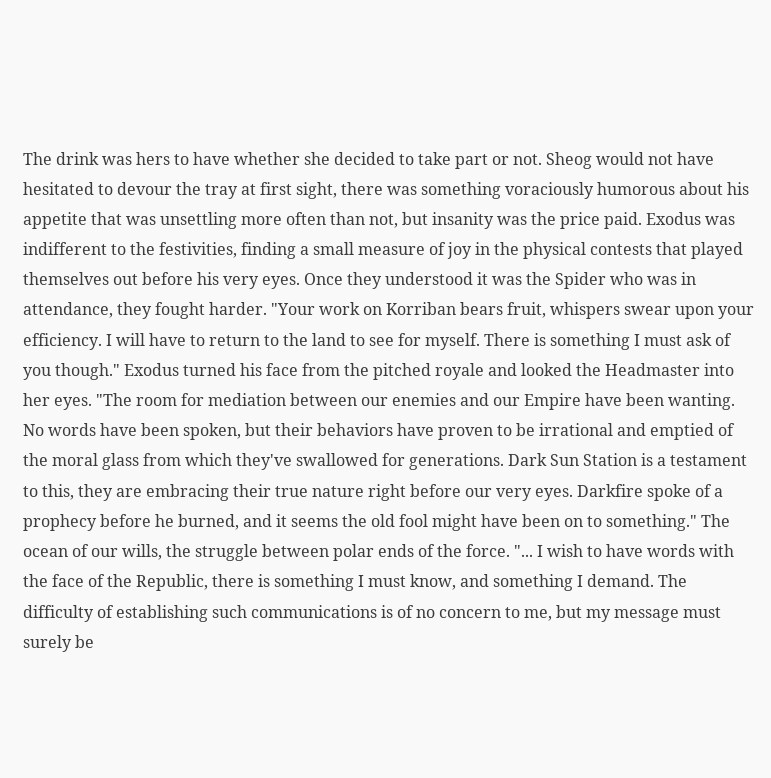The drink was hers to have whether she decided to take part or not. Sheog would not have hesitated to devour the tray at first sight, there was something voraciously humorous about his appetite that was unsettling more often than not, but insanity was the price paid. Exodus was indifferent to the festivities, finding a small measure of joy in the physical contests that played themselves out before his very eyes. Once they understood it was the Spider who was in attendance, they fought harder. "Your work on Korriban bears fruit, whispers swear upon your efficiency. I will have to return to the land to see for myself. There is something I must ask of you though." Exodus turned his face from the pitched royale and looked the Headmaster into her eyes. "The room for mediation between our enemies and our Empire have been wanting. No words have been spoken, but their behaviors have proven to be irrational and emptied of the moral glass from which they've swallowed for generations. Dark Sun Station is a testament to this, they are embracing their true nature right before our very eyes. Darkfire spoke of a prophecy before he burned, and it seems the old fool might have been on to something." The ocean of our wills, the struggle between polar ends of the force. "... I wish to have words with the face of the Republic, there is something I must know, and something I demand. The difficulty of establishing such communications is of no concern to me, but my message must surely be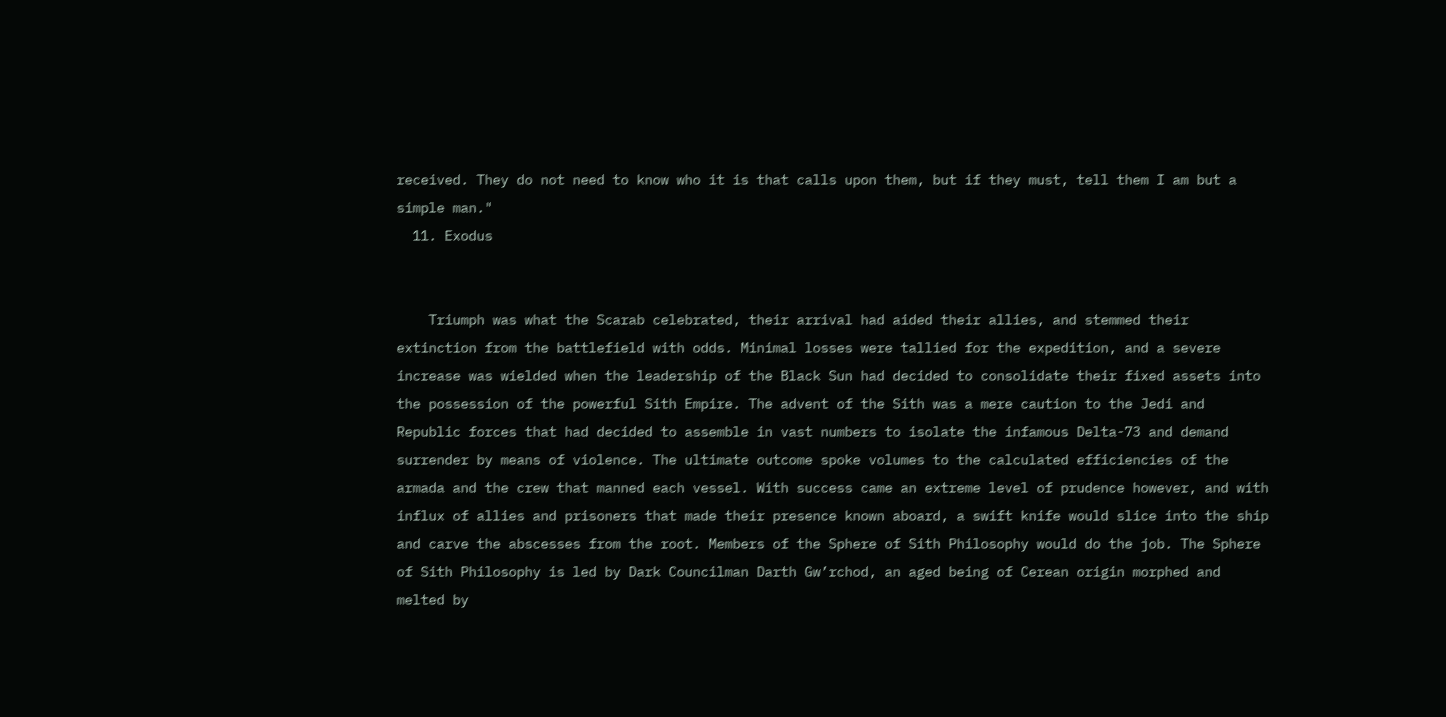received. They do not need to know who it is that calls upon them, but if they must, tell them I am but a simple man."
  11. Exodus


    Triumph was what the Scarab celebrated, their arrival had aided their allies, and stemmed their extinction from the battlefield with odds. Minimal losses were tallied for the expedition, and a severe increase was wielded when the leadership of the Black Sun had decided to consolidate their fixed assets into the possession of the powerful Sith Empire. The advent of the Sith was a mere caution to the Jedi and Republic forces that had decided to assemble in vast numbers to isolate the infamous Delta-73 and demand surrender by means of violence. The ultimate outcome spoke volumes to the calculated efficiencies of the armada and the crew that manned each vessel. With success came an extreme level of prudence however, and with influx of allies and prisoners that made their presence known aboard, a swift knife would slice into the ship and carve the abscesses from the root. Members of the Sphere of Sith Philosophy would do the job. The Sphere of Sith Philosophy is led by Dark Councilman Darth Gw’rchod, an aged being of Cerean origin morphed and melted by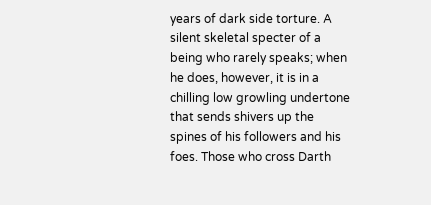years of dark side torture. A silent skeletal specter of a being who rarely speaks; when he does, however, it is in a chilling low growling undertone that sends shivers up the spines of his followers and his foes. Those who cross Darth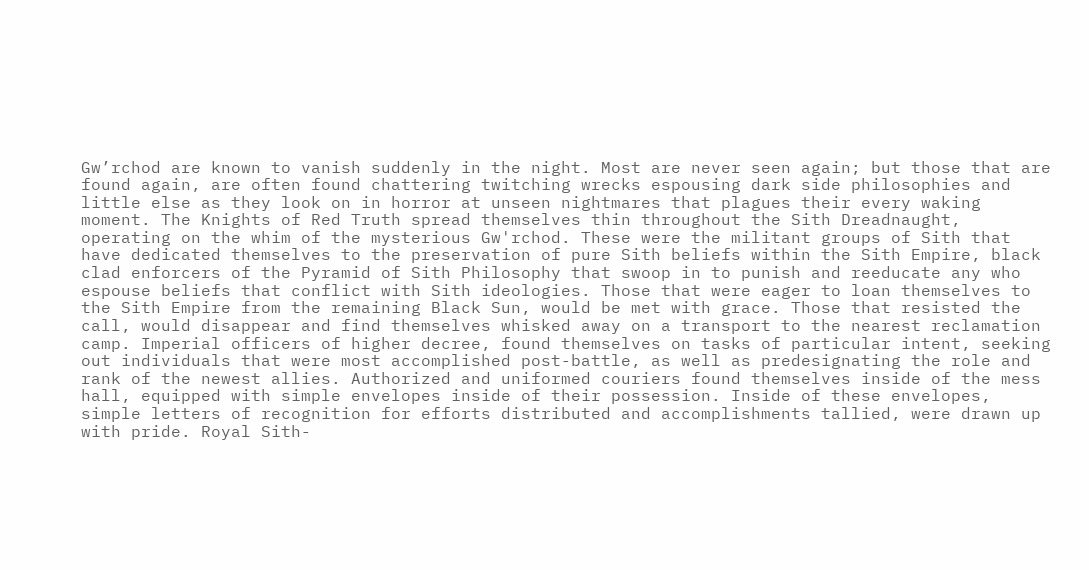Gw’rchod are known to vanish suddenly in the night. Most are never seen again; but those that are found again, are often found chattering twitching wrecks espousing dark side philosophies and little else as they look on in horror at unseen nightmares that plagues their every waking moment. The Knights of Red Truth spread themselves thin throughout the Sith Dreadnaught, operating on the whim of the mysterious Gw'rchod. These were the militant groups of Sith that have dedicated themselves to the preservation of pure Sith beliefs within the Sith Empire, black clad enforcers of the Pyramid of Sith Philosophy that swoop in to punish and reeducate any who espouse beliefs that conflict with Sith ideologies. Those that were eager to loan themselves to the Sith Empire from the remaining Black Sun, would be met with grace. Those that resisted the call, would disappear and find themselves whisked away on a transport to the nearest reclamation camp. Imperial officers of higher decree, found themselves on tasks of particular intent, seeking out individuals that were most accomplished post-battle, as well as predesignating the role and rank of the newest allies. Authorized and uniformed couriers found themselves inside of the mess hall, equipped with simple envelopes inside of their possession. Inside of these envelopes, simple letters of recognition for efforts distributed and accomplishments tallied, were drawn up with pride. Royal Sith-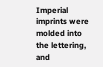Imperial imprints were molded into the lettering, and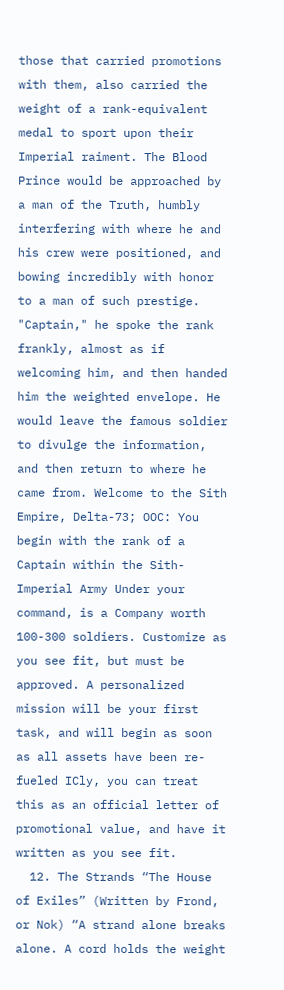those that carried promotions with them, also carried the weight of a rank-equivalent medal to sport upon their Imperial raiment. The Blood Prince would be approached by a man of the Truth, humbly interfering with where he and his crew were positioned, and bowing incredibly with honor to a man of such prestige. "Captain," he spoke the rank frankly, almost as if welcoming him, and then handed him the weighted envelope. He would leave the famous soldier to divulge the information, and then return to where he came from. Welcome to the Sith Empire, Delta-73; OOC: You begin with the rank of a Captain within the Sith-Imperial Army Under your command, is a Company worth 100-300 soldiers. Customize as you see fit, but must be approved. A personalized mission will be your first task, and will begin as soon as all assets have been re-fueled ICly, you can treat this as an official letter of promotional value, and have it written as you see fit.
  12. The Strands “The House of Exiles” (Written by Frond, or Nok) “A strand alone breaks alone. A cord holds the weight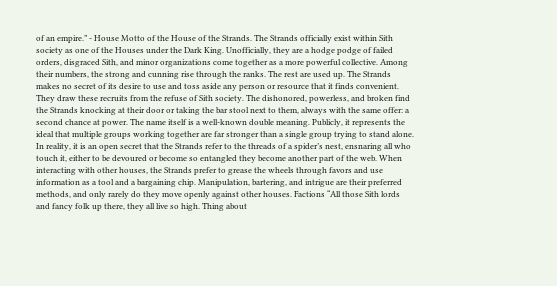of an empire.” - House Motto of the House of the Strands. The Strands officially exist within Sith society as one of the Houses under the Dark King. Unofficially, they are a hodge podge of failed orders, disgraced Sith, and minor organizations come together as a more powerful collective. Among their numbers, the strong and cunning rise through the ranks. The rest are used up. The Strands makes no secret of its desire to use and toss aside any person or resource that it finds convenient. They draw these recruits from the refuse of Sith society. The dishonored, powerless, and broken find the Strands knocking at their door or taking the bar stool next to them, always with the same offer: a second chance at power. The name itself is a well-known double meaning. Publicly, it represents the ideal that multiple groups working together are far stronger than a single group trying to stand alone. In reality, it is an open secret that the Strands refer to the threads of a spider’s nest, ensnaring all who touch it, either to be devoured or become so entangled they become another part of the web. When interacting with other houses, the Strands prefer to grease the wheels through favors and use information as a tool and a bargaining chip. Manipulation, bartering, and intrigue are their preferred methods, and only rarely do they move openly against other houses. Factions “All those Sith lords and fancy folk up there, they all live so high. Thing about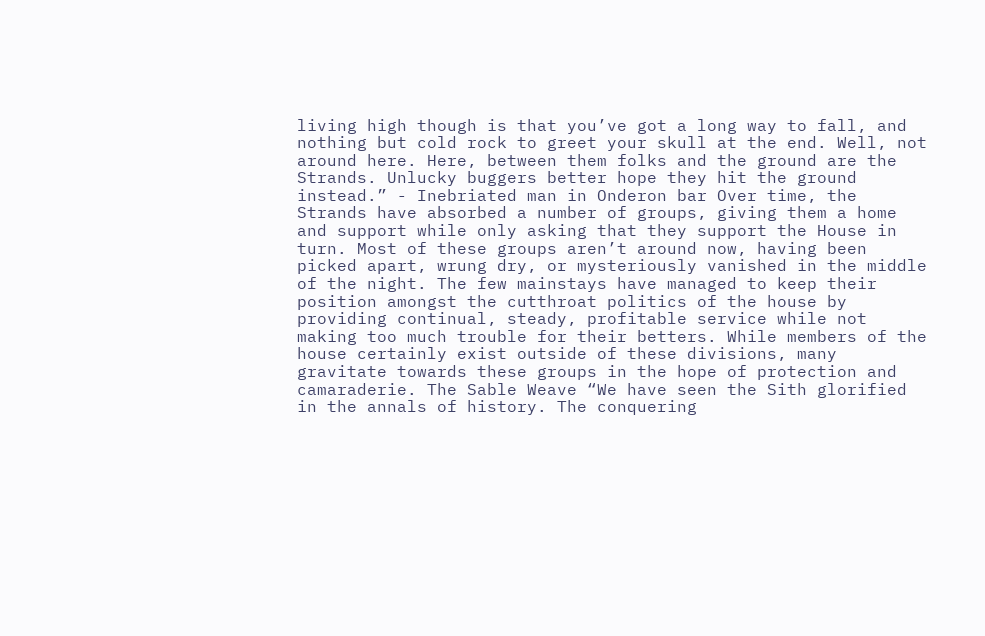living high though is that you’ve got a long way to fall, and nothing but cold rock to greet your skull at the end. Well, not around here. Here, between them folks and the ground are the Strands. Unlucky buggers better hope they hit the ground instead.” - Inebriated man in Onderon bar Over time, the Strands have absorbed a number of groups, giving them a home and support while only asking that they support the House in turn. Most of these groups aren’t around now, having been picked apart, wrung dry, or mysteriously vanished in the middle of the night. The few mainstays have managed to keep their position amongst the cutthroat politics of the house by providing continual, steady, profitable service while not making too much trouble for their betters. While members of the house certainly exist outside of these divisions, many gravitate towards these groups in the hope of protection and camaraderie. The Sable Weave “We have seen the Sith glorified in the annals of history. The conquering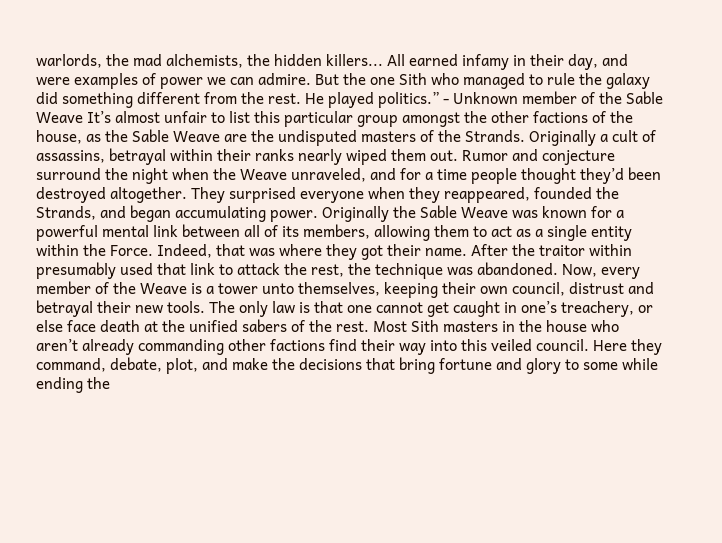warlords, the mad alchemists, the hidden killers... All earned infamy in their day, and were examples of power we can admire. But the one Sith who managed to rule the galaxy did something different from the rest. He played politics.” - Unknown member of the Sable Weave It’s almost unfair to list this particular group amongst the other factions of the house, as the Sable Weave are the undisputed masters of the Strands. Originally a cult of assassins, betrayal within their ranks nearly wiped them out. Rumor and conjecture surround the night when the Weave unraveled, and for a time people thought they’d been destroyed altogether. They surprised everyone when they reappeared, founded the Strands, and began accumulating power. Originally the Sable Weave was known for a powerful mental link between all of its members, allowing them to act as a single entity within the Force. Indeed, that was where they got their name. After the traitor within presumably used that link to attack the rest, the technique was abandoned. Now, every member of the Weave is a tower unto themselves, keeping their own council, distrust and betrayal their new tools. The only law is that one cannot get caught in one’s treachery, or else face death at the unified sabers of the rest. Most Sith masters in the house who aren’t already commanding other factions find their way into this veiled council. Here they command, debate, plot, and make the decisions that bring fortune and glory to some while ending the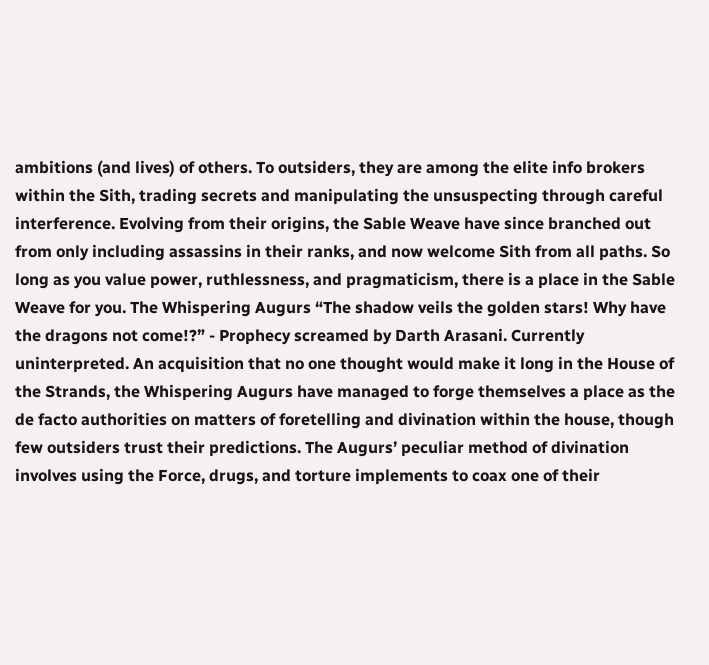ambitions (and lives) of others. To outsiders, they are among the elite info brokers within the Sith, trading secrets and manipulating the unsuspecting through careful interference. Evolving from their origins, the Sable Weave have since branched out from only including assassins in their ranks, and now welcome Sith from all paths. So long as you value power, ruthlessness, and pragmaticism, there is a place in the Sable Weave for you. The Whispering Augurs “The shadow veils the golden stars! Why have the dragons not come!?” - Prophecy screamed by Darth Arasani. Currently uninterpreted. An acquisition that no one thought would make it long in the House of the Strands, the Whispering Augurs have managed to forge themselves a place as the de facto authorities on matters of foretelling and divination within the house, though few outsiders trust their predictions. The Augurs’ peculiar method of divination involves using the Force, drugs, and torture implements to coax one of their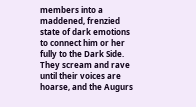members into a maddened, frenzied state of dark emotions to connect him or her fully to the Dark Side. They scream and rave until their voices are hoarse, and the Augurs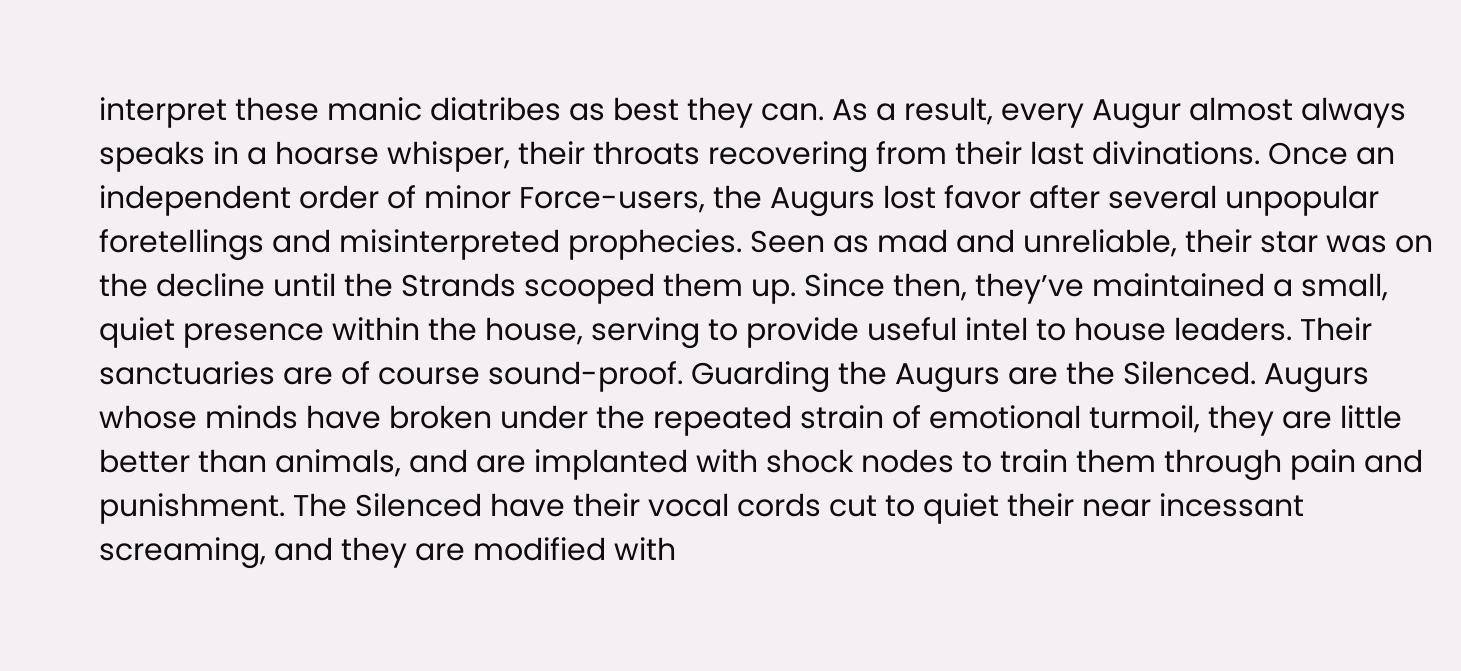interpret these manic diatribes as best they can. As a result, every Augur almost always speaks in a hoarse whisper, their throats recovering from their last divinations. Once an independent order of minor Force-users, the Augurs lost favor after several unpopular foretellings and misinterpreted prophecies. Seen as mad and unreliable, their star was on the decline until the Strands scooped them up. Since then, they’ve maintained a small, quiet presence within the house, serving to provide useful intel to house leaders. Their sanctuaries are of course sound-proof. Guarding the Augurs are the Silenced. Augurs whose minds have broken under the repeated strain of emotional turmoil, they are little better than animals, and are implanted with shock nodes to train them through pain and punishment. The Silenced have their vocal cords cut to quiet their near incessant screaming, and they are modified with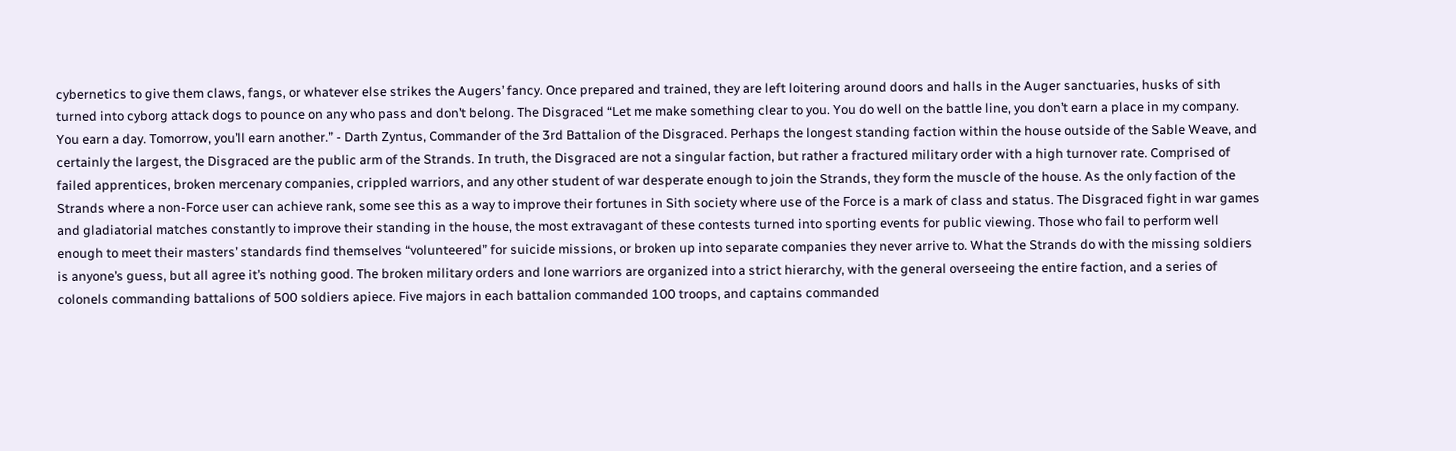cybernetics to give them claws, fangs, or whatever else strikes the Augers’ fancy. Once prepared and trained, they are left loitering around doors and halls in the Auger sanctuaries, husks of sith turned into cyborg attack dogs to pounce on any who pass and don’t belong. The Disgraced “Let me make something clear to you. You do well on the battle line, you don’t earn a place in my company. You earn a day. Tomorrow, you’ll earn another.” - Darth Zyntus, Commander of the 3rd Battalion of the Disgraced. Perhaps the longest standing faction within the house outside of the Sable Weave, and certainly the largest, the Disgraced are the public arm of the Strands. In truth, the Disgraced are not a singular faction, but rather a fractured military order with a high turnover rate. Comprised of failed apprentices, broken mercenary companies, crippled warriors, and any other student of war desperate enough to join the Strands, they form the muscle of the house. As the only faction of the Strands where a non-Force user can achieve rank, some see this as a way to improve their fortunes in Sith society where use of the Force is a mark of class and status. The Disgraced fight in war games and gladiatorial matches constantly to improve their standing in the house, the most extravagant of these contests turned into sporting events for public viewing. Those who fail to perform well enough to meet their masters’ standards find themselves “volunteered” for suicide missions, or broken up into separate companies they never arrive to. What the Strands do with the missing soldiers is anyone’s guess, but all agree it’s nothing good. The broken military orders and lone warriors are organized into a strict hierarchy, with the general overseeing the entire faction, and a series of colonels commanding battalions of 500 soldiers apiece. Five majors in each battalion commanded 100 troops, and captains commanded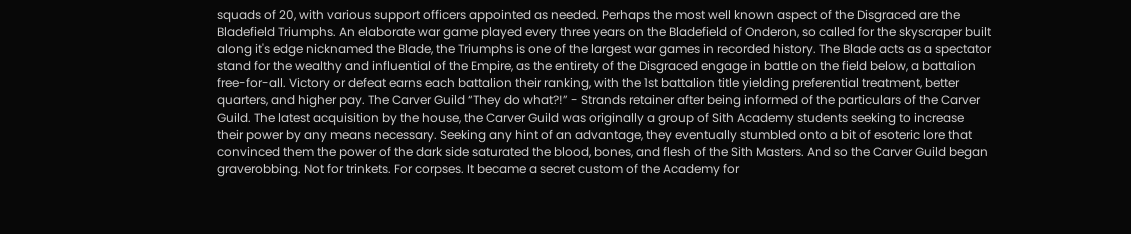squads of 20, with various support officers appointed as needed. Perhaps the most well known aspect of the Disgraced are the Bladefield Triumphs. An elaborate war game played every three years on the Bladefield of Onderon, so called for the skyscraper built along it's edge nicknamed the Blade, the Triumphs is one of the largest war games in recorded history. The Blade acts as a spectator stand for the wealthy and influential of the Empire, as the entirety of the Disgraced engage in battle on the field below, a battalion free-for-all. Victory or defeat earns each battalion their ranking, with the 1st battalion title yielding preferential treatment, better quarters, and higher pay. The Carver Guild “They do what?!” - Strands retainer after being informed of the particulars of the Carver Guild. The latest acquisition by the house, the Carver Guild was originally a group of Sith Academy students seeking to increase their power by any means necessary. Seeking any hint of an advantage, they eventually stumbled onto a bit of esoteric lore that convinced them the power of the dark side saturated the blood, bones, and flesh of the Sith Masters. And so the Carver Guild began graverobbing. Not for trinkets. For corpses. It became a secret custom of the Academy for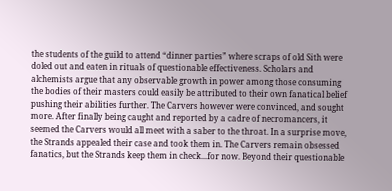the students of the guild to attend “dinner parties” where scraps of old Sith were doled out and eaten in rituals of questionable effectiveness. Scholars and alchemists argue that any observable growth in power among those consuming the bodies of their masters could easily be attributed to their own fanatical belief pushing their abilities further. The Carvers however were convinced, and sought more. After finally being caught and reported by a cadre of necromancers, it seemed the Carvers would all meet with a saber to the throat. In a surprise move, the Strands appealed their case and took them in. The Carvers remain obsessed fanatics, but the Strands keep them in check...for now. Beyond their questionable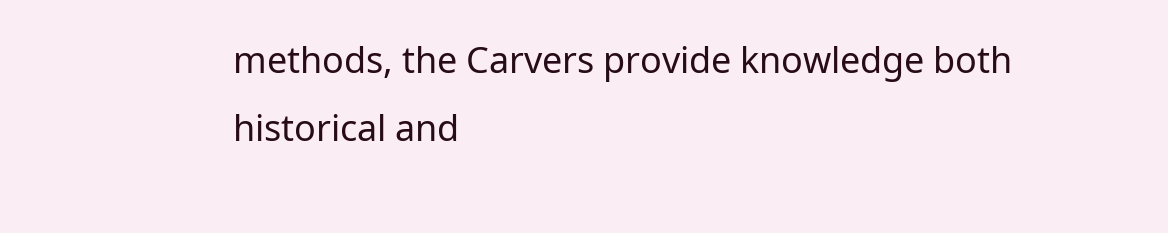methods, the Carvers provide knowledge both historical and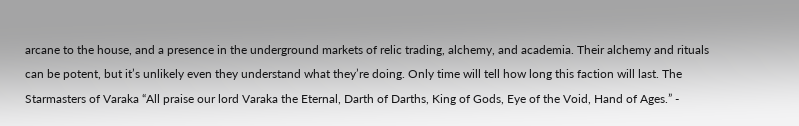arcane to the house, and a presence in the underground markets of relic trading, alchemy, and academia. Their alchemy and rituals can be potent, but it’s unlikely even they understand what they’re doing. Only time will tell how long this faction will last. The Starmasters of Varaka “All praise our lord Varaka the Eternal, Darth of Darths, King of Gods, Eye of the Void, Hand of Ages.” -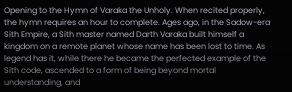Opening to the Hymn of Varaka the Unholy. When recited properly, the hymn requires an hour to complete. Ages ago, in the Sadow-era Sith Empire, a Sith master named Darth Varaka built himself a kingdom on a remote planet whose name has been lost to time. As legend has it, while there he became the perfected example of the Sith code, ascended to a form of being beyond mortal understanding, and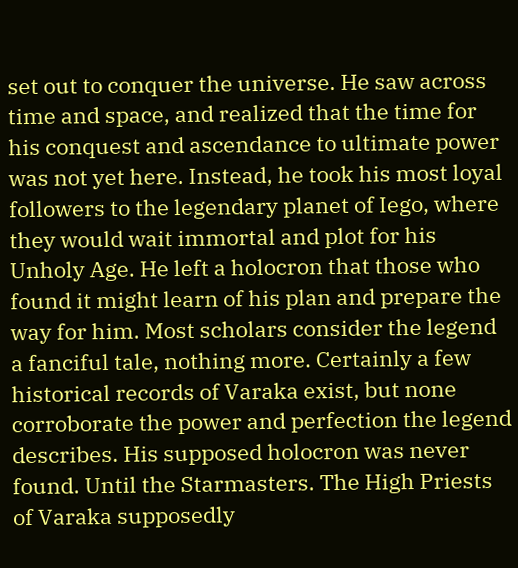set out to conquer the universe. He saw across time and space, and realized that the time for his conquest and ascendance to ultimate power was not yet here. Instead, he took his most loyal followers to the legendary planet of Iego, where they would wait immortal and plot for his Unholy Age. He left a holocron that those who found it might learn of his plan and prepare the way for him. Most scholars consider the legend a fanciful tale, nothing more. Certainly a few historical records of Varaka exist, but none corroborate the power and perfection the legend describes. His supposed holocron was never found. Until the Starmasters. The High Priests of Varaka supposedly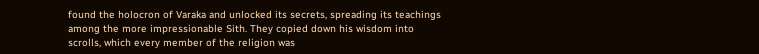found the holocron of Varaka and unlocked its secrets, spreading its teachings among the more impressionable Sith. They copied down his wisdom into scrolls, which every member of the religion was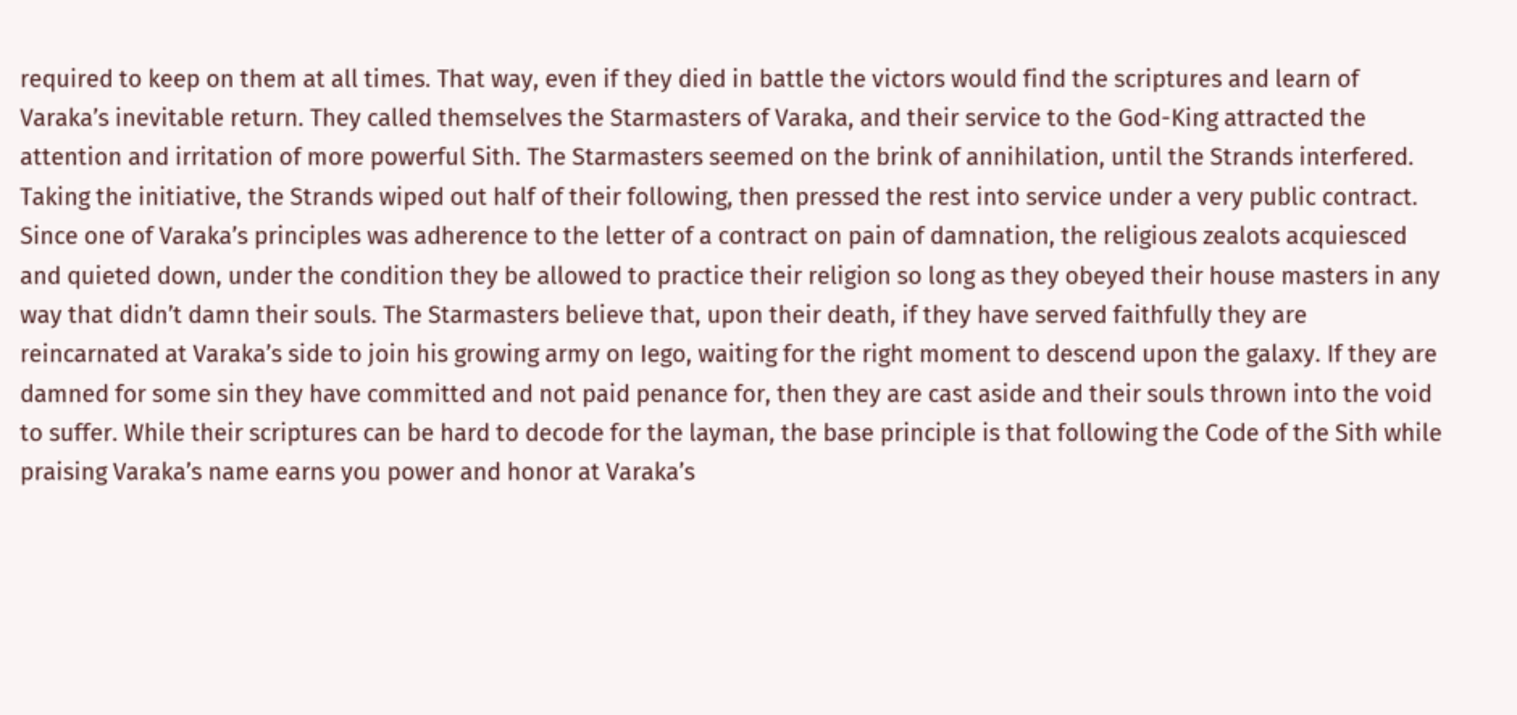required to keep on them at all times. That way, even if they died in battle the victors would find the scriptures and learn of Varaka’s inevitable return. They called themselves the Starmasters of Varaka, and their service to the God-King attracted the attention and irritation of more powerful Sith. The Starmasters seemed on the brink of annihilation, until the Strands interfered. Taking the initiative, the Strands wiped out half of their following, then pressed the rest into service under a very public contract. Since one of Varaka’s principles was adherence to the letter of a contract on pain of damnation, the religious zealots acquiesced and quieted down, under the condition they be allowed to practice their religion so long as they obeyed their house masters in any way that didn’t damn their souls. The Starmasters believe that, upon their death, if they have served faithfully they are reincarnated at Varaka’s side to join his growing army on Iego, waiting for the right moment to descend upon the galaxy. If they are damned for some sin they have committed and not paid penance for, then they are cast aside and their souls thrown into the void to suffer. While their scriptures can be hard to decode for the layman, the base principle is that following the Code of the Sith while praising Varaka’s name earns you power and honor at Varaka’s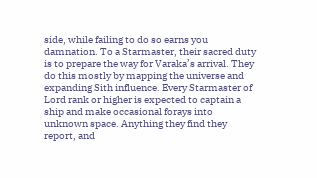side, while failing to do so earns you damnation. To a Starmaster, their sacred duty is to prepare the way for Varaka’s arrival. They do this mostly by mapping the universe and expanding Sith influence. Every Starmaster of Lord rank or higher is expected to captain a ship and make occasional forays into unknown space. Anything they find they report, and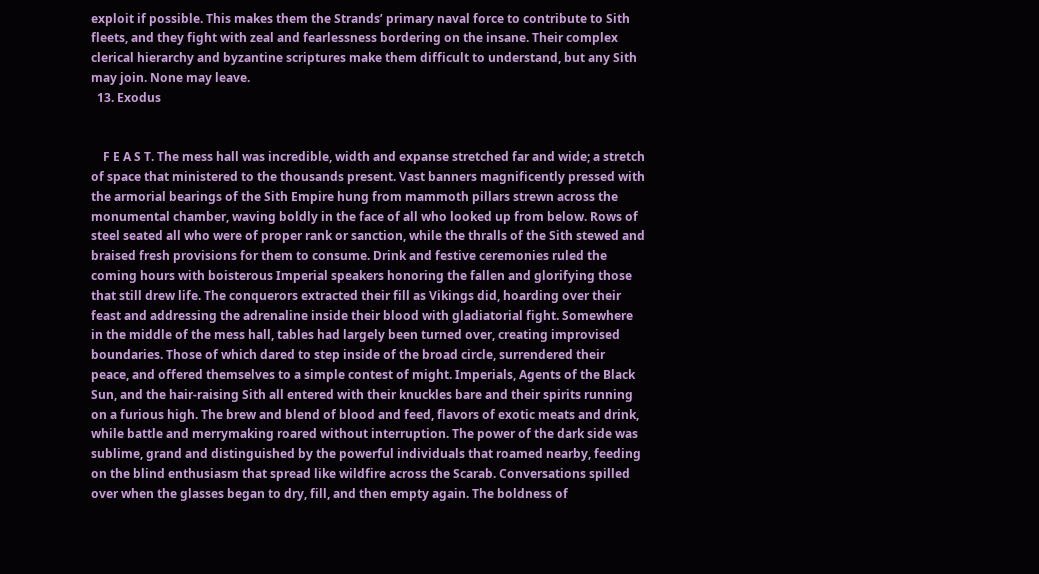exploit if possible. This makes them the Strands’ primary naval force to contribute to Sith fleets, and they fight with zeal and fearlessness bordering on the insane. Their complex clerical hierarchy and byzantine scriptures make them difficult to understand, but any Sith may join. None may leave.
  13. Exodus


    F E A S T. The mess hall was incredible, width and expanse stretched far and wide; a stretch of space that ministered to the thousands present. Vast banners magnificently pressed with the armorial bearings of the Sith Empire hung from mammoth pillars strewn across the monumental chamber, waving boldly in the face of all who looked up from below. Rows of steel seated all who were of proper rank or sanction, while the thralls of the Sith stewed and braised fresh provisions for them to consume. Drink and festive ceremonies ruled the coming hours with boisterous Imperial speakers honoring the fallen and glorifying those that still drew life. The conquerors extracted their fill as Vikings did, hoarding over their feast and addressing the adrenaline inside their blood with gladiatorial fight. Somewhere in the middle of the mess hall, tables had largely been turned over, creating improvised boundaries. Those of which dared to step inside of the broad circle, surrendered their peace, and offered themselves to a simple contest of might. Imperials, Agents of the Black Sun, and the hair-raising Sith all entered with their knuckles bare and their spirits running on a furious high. The brew and blend of blood and feed, flavors of exotic meats and drink, while battle and merrymaking roared without interruption. The power of the dark side was sublime, grand and distinguished by the powerful individuals that roamed nearby, feeding on the blind enthusiasm that spread like wildfire across the Scarab. Conversations spilled over when the glasses began to dry, fill, and then empty again. The boldness of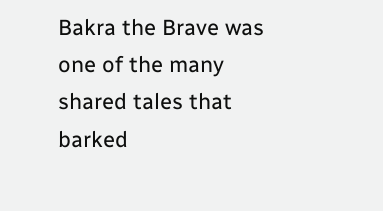Bakra the Brave was one of the many shared tales that barked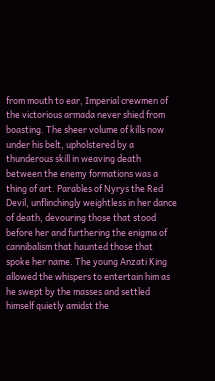from mouth to ear, Imperial crewmen of the victorious armada never shied from boasting. The sheer volume of kills now under his belt, upholstered by a thunderous skill in weaving death between the enemy formations was a thing of art. Parables of Nyrys the Red Devil, unflinchingly weightless in her dance of death, devouring those that stood before her and furthering the enigma of cannibalism that haunted those that spoke her name. The young Anzati King allowed the whispers to entertain him as he swept by the masses and settled himself quietly amidst the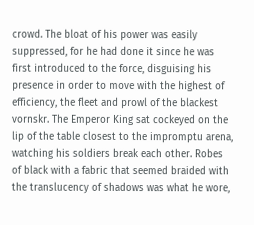crowd. The bloat of his power was easily suppressed, for he had done it since he was first introduced to the force, disguising his presence in order to move with the highest of efficiency, the fleet and prowl of the blackest vornskr. The Emperor King sat cockeyed on the lip of the table closest to the impromptu arena, watching his soldiers break each other. Robes of black with a fabric that seemed braided with the translucency of shadows was what he wore,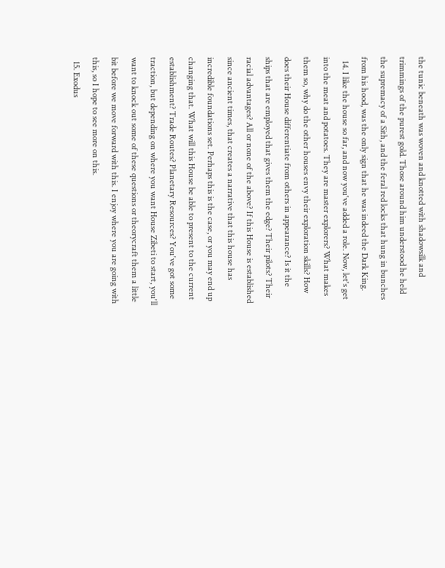the tunic beneath was woven and knotted with shadowsilk and trimmings of the purest gold. Those around him understood he held the supremacy of a Sith, and the feral red locks that hung in bunches from his hood, was the only sign that he was indeed the Dark King.
  14. I like the house so far, and now you've added a role. Now, let's get into the meat and potatoes. They are master explorers? What makes them so, why do the other houses envy their exploration skills? How does their House differentiate from others in appearance? Is it the ships that are employed that gives them the edge? Their pilots? Their racial advantages? All or none of the above? If this House is established since ancient times, that creates a narrative that this house has incredible foundations set. Perhaps this is the case, or you may end up changing that. What will this House be able to present to the current establishment? Trade Routes? Planetary Resources? You've got some traction, but depending on where you want House Zibeti to start, you'll want to knock out some of these questions or theorycraft them a little bit before we move forward with this. I enjoy where you are going with this, so I hope to see more on this.
  15. Exodus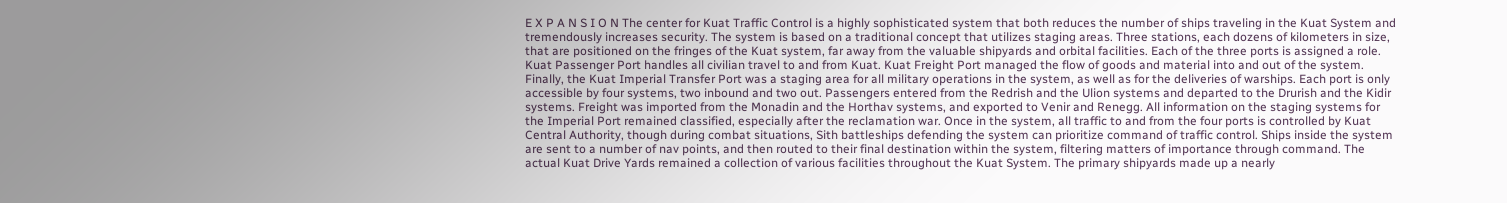E X P A N S I O N The center for Kuat Traffic Control is a highly sophisticated system that both reduces the number of ships traveling in the Kuat System and tremendously increases security. The system is based on a traditional concept that utilizes staging areas. Three stations, each dozens of kilometers in size, that are positioned on the fringes of the Kuat system, far away from the valuable shipyards and orbital facilities. Each of the three ports is assigned a role. Kuat Passenger Port handles all civilian travel to and from Kuat. Kuat Freight Port managed the flow of goods and material into and out of the system. Finally, the Kuat Imperial Transfer Port was a staging area for all military operations in the system, as well as for the deliveries of warships. Each port is only accessible by four systems, two inbound and two out. Passengers entered from the Redrish and the Ulion systems and departed to the Drurish and the Kidir systems. Freight was imported from the Monadin and the Horthav systems, and exported to Venir and Renegg. All information on the staging systems for the Imperial Port remained classified, especially after the reclamation war. Once in the system, all traffic to and from the four ports is controlled by Kuat Central Authority, though during combat situations, Sith battleships defending the system can prioritize command of traffic control. Ships inside the system are sent to a number of nav points, and then routed to their final destination within the system, filtering matters of importance through command. The actual Kuat Drive Yards remained a collection of various facilities throughout the Kuat System. The primary shipyards made up a nearly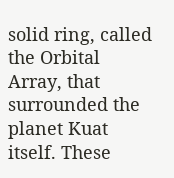solid ring, called the Orbital Array, that surrounded the planet Kuat itself. These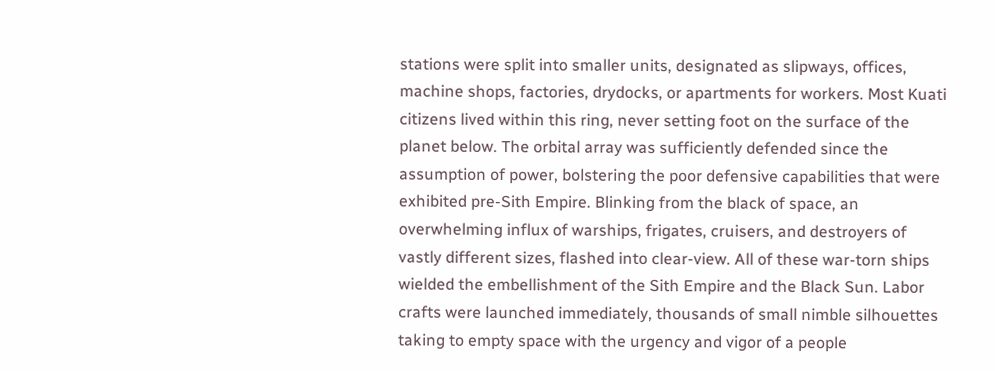stations were split into smaller units, designated as slipways, offices, machine shops, factories, drydocks, or apartments for workers. Most Kuati citizens lived within this ring, never setting foot on the surface of the planet below. The orbital array was sufficiently defended since the assumption of power, bolstering the poor defensive capabilities that were exhibited pre-Sith Empire. Blinking from the black of space, an overwhelming influx of warships, frigates, cruisers, and destroyers of vastly different sizes, flashed into clear-view. All of these war-torn ships wielded the embellishment of the Sith Empire and the Black Sun. Labor crafts were launched immediately, thousands of small nimble silhouettes taking to empty space with the urgency and vigor of a people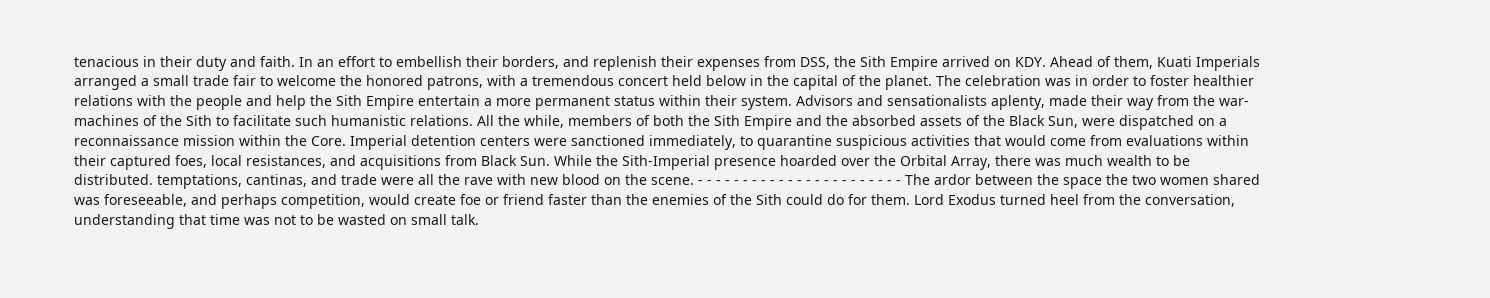tenacious in their duty and faith. In an effort to embellish their borders, and replenish their expenses from DSS, the Sith Empire arrived on KDY. Ahead of them, Kuati Imperials arranged a small trade fair to welcome the honored patrons, with a tremendous concert held below in the capital of the planet. The celebration was in order to foster healthier relations with the people and help the Sith Empire entertain a more permanent status within their system. Advisors and sensationalists aplenty, made their way from the war-machines of the Sith to facilitate such humanistic relations. All the while, members of both the Sith Empire and the absorbed assets of the Black Sun, were dispatched on a reconnaissance mission within the Core. Imperial detention centers were sanctioned immediately, to quarantine suspicious activities that would come from evaluations within their captured foes, local resistances, and acquisitions from Black Sun. While the Sith-Imperial presence hoarded over the Orbital Array, there was much wealth to be distributed. temptations, cantinas, and trade were all the rave with new blood on the scene. - - - - - - - - - - - - - - - - - - - - - - - The ardor between the space the two women shared was foreseeable, and perhaps competition, would create foe or friend faster than the enemies of the Sith could do for them. Lord Exodus turned heel from the conversation, understanding that time was not to be wasted on small talk.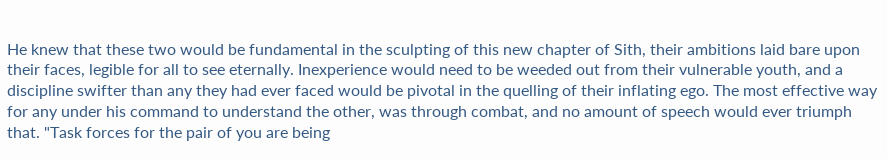He knew that these two would be fundamental in the sculpting of this new chapter of Sith, their ambitions laid bare upon their faces, legible for all to see eternally. Inexperience would need to be weeded out from their vulnerable youth, and a discipline swifter than any they had ever faced would be pivotal in the quelling of their inflating ego. The most effective way for any under his command to understand the other, was through combat, and no amount of speech would ever triumph that. "Task forces for the pair of you are being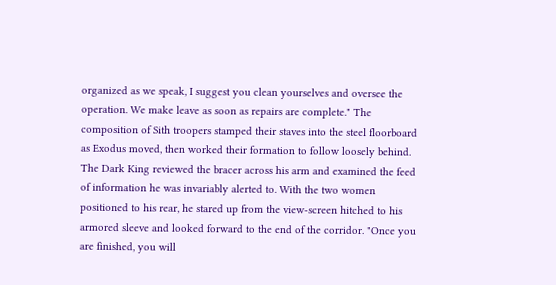organized as we speak, I suggest you clean yourselves and oversee the operation. We make leave as soon as repairs are complete." The composition of Sith troopers stamped their staves into the steel floorboard as Exodus moved, then worked their formation to follow loosely behind. The Dark King reviewed the bracer across his arm and examined the feed of information he was invariably alerted to. With the two women positioned to his rear, he stared up from the view-screen hitched to his armored sleeve and looked forward to the end of the corridor. "Once you are finished, you will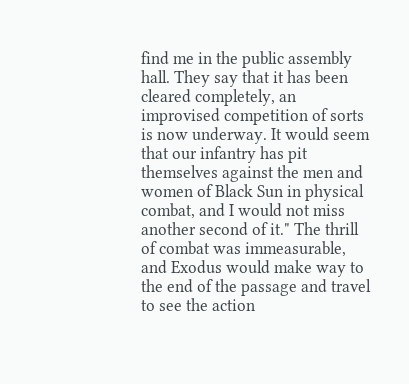find me in the public assembly hall. They say that it has been cleared completely, an improvised competition of sorts is now underway. It would seem that our infantry has pit themselves against the men and women of Black Sun in physical combat, and I would not miss another second of it." The thrill of combat was immeasurable, and Exodus would make way to the end of the passage and travel to see the action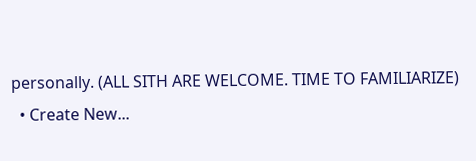personally. (ALL SITH ARE WELCOME. TIME TO FAMILIARIZE)
  • Create New...